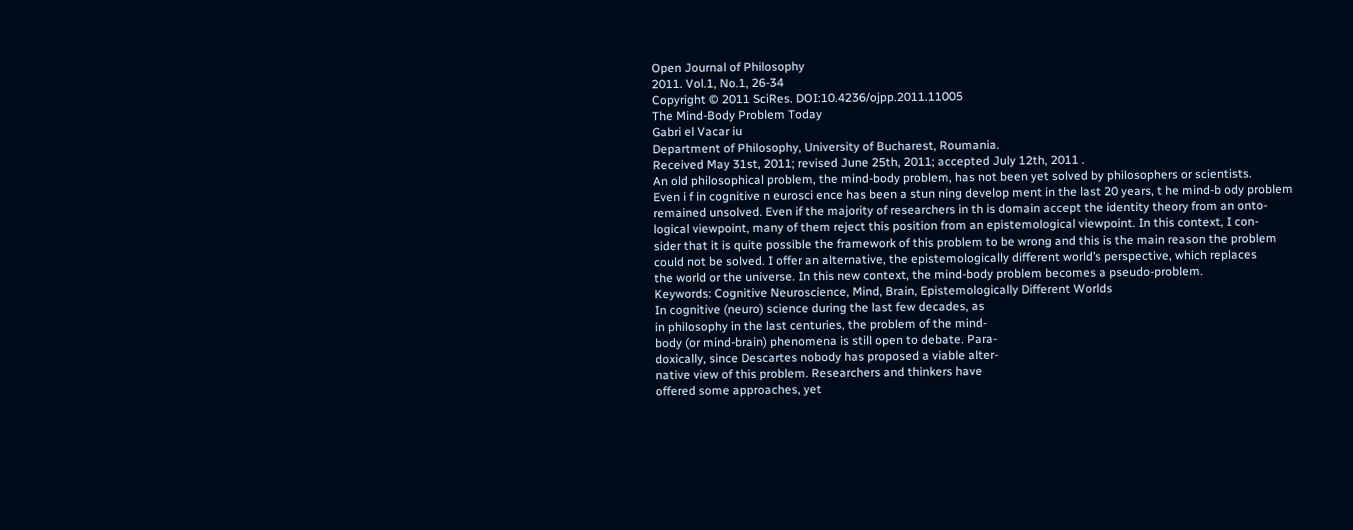Open Journal of Philosophy
2011. Vol.1, No.1, 26-34
Copyright © 2011 SciRes. DOI:10.4236/ojpp.2011.11005
The Mind-Body Problem Today
Gabri el Vacar iu
Department of Philosophy, University of Bucharest, Roumania.
Received May 31st, 2011; revised June 25th, 2011; accepted July 12th, 2011 .
An old philosophical problem, the mind-body problem, has not been yet solved by philosophers or scientists.
Even i f in cognitive n eurosci ence has been a stun ning develop ment in the last 20 years, t he mind-b ody problem
remained unsolved. Even if the majority of researchers in th is domain accept the identity theory from an onto-
logical viewpoint, many of them reject this position from an epistemological viewpoint. In this context, I con-
sider that it is quite possible the framework of this problem to be wrong and this is the main reason the problem
could not be solved. I offer an alternative, the epistemologically different world’s perspective, which replaces
the world or the universe. In this new context, the mind-body problem becomes a pseudo-problem.
Keywords: Cognitive Neuroscience, Mind, Brain, Epistemologically Different Worlds
In cognitive (neuro) science during the last few decades, as
in philosophy in the last centuries, the problem of the mind-
body (or mind-brain) phenomena is still open to debate. Para-
doxically, since Descartes nobody has proposed a viable alter-
native view of this problem. Researchers and thinkers have
offered some approaches, yet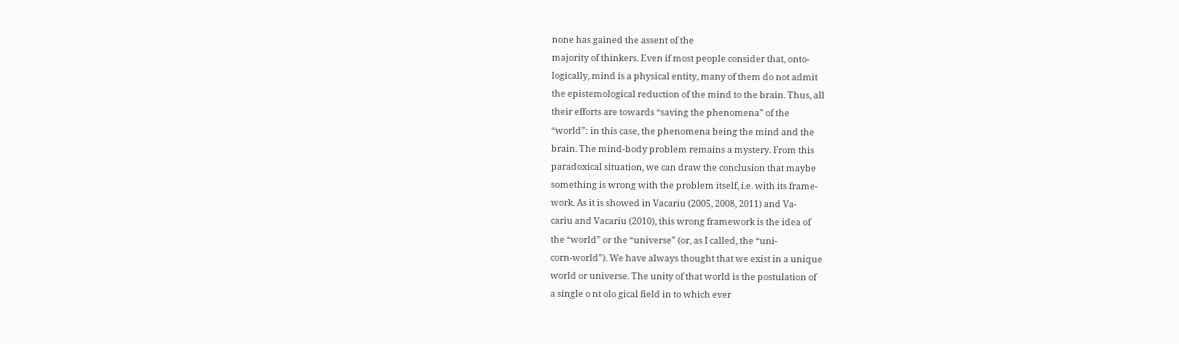none has gained the assent of the
majority of thinkers. Even if most people consider that, onto-
logically, mind is a physical entity, many of them do not admit
the epistemological reduction of the mind to the brain. Thus, all
their efforts are towards “saving the phenomena” of the
“world”: in this case, the phenomena being the mind and the
brain. The mind-body problem remains a mystery. From this
paradoxical situation, we can draw the conclusion that maybe
something is wrong with the problem itself, i.e. with its frame-
work. As it is showed in Vacariu (2005, 2008, 2011) and Va-
cariu and Vacariu (2010), this wrong framework is the idea of
the “world” or the “universe” (or, as I called, the “uni-
corn-world”). We have always thought that we exist in a unique
world or universe. The unity of that world is the postulation of
a single o nt olo gical field in to which ever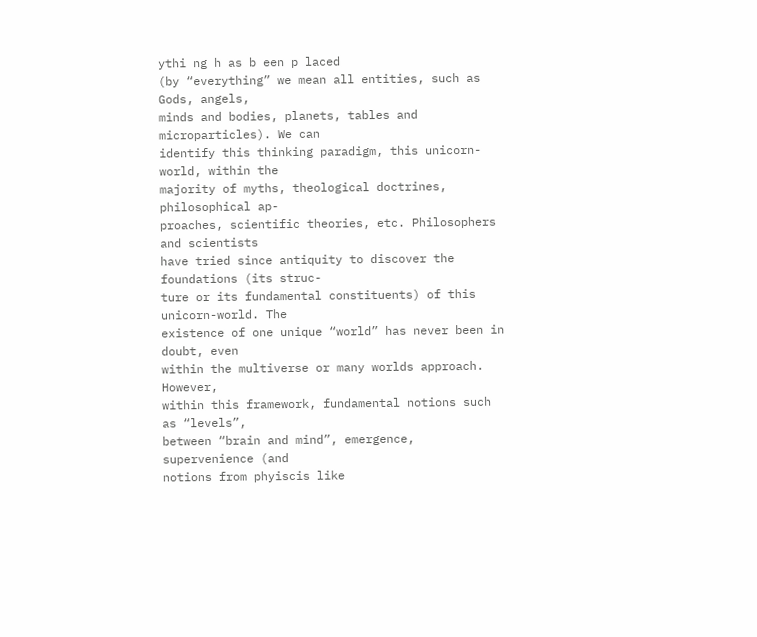ythi ng h as b een p laced
(by “everything” we mean all entities, such as Gods, angels,
minds and bodies, planets, tables and microparticles). We can
identify this thinking paradigm, this unicorn-world, within the
majority of myths, theological doctrines, philosophical ap-
proaches, scientific theories, etc. Philosophers and scientists
have tried since antiquity to discover the foundations (its struc-
ture or its fundamental constituents) of this unicorn-world. The
existence of one unique “world” has never been in doubt, even
within the multiverse or many worlds approach. However,
within this framework, fundamental notions such as “levels”,
between “brain and mind”, emergence, supervenience (and
notions from phyiscis like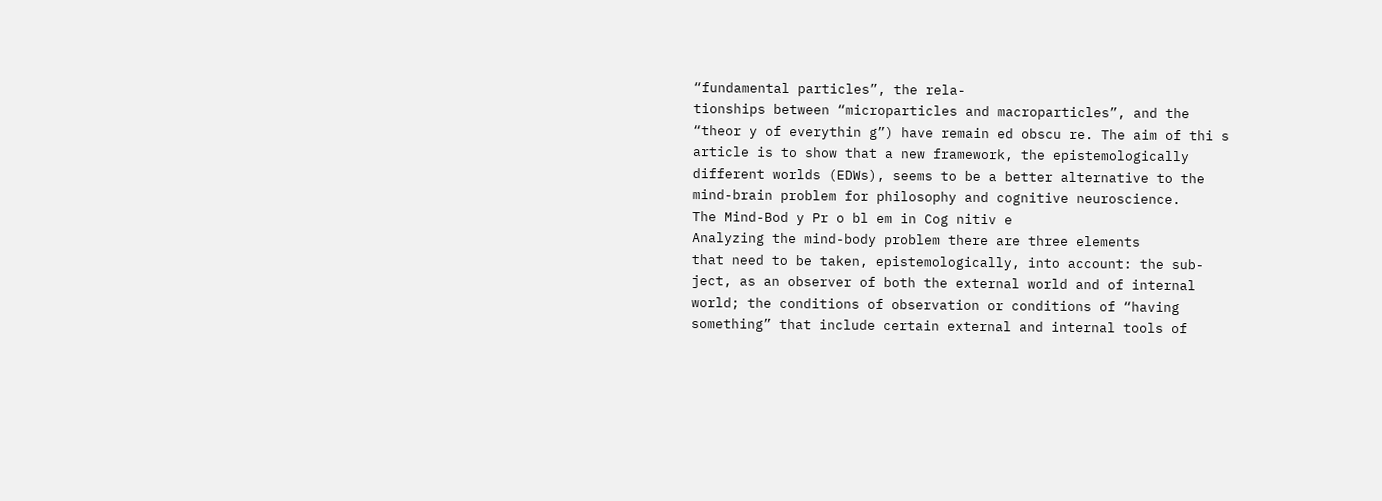“fundamental particles”, the rela-
tionships between “microparticles and macroparticles”, and the
“theor y of everythin g”) have remain ed obscu re. The aim of thi s
article is to show that a new framework, the epistemologically
different worlds (EDWs), seems to be a better alternative to the
mind-brain problem for philosophy and cognitive neuroscience.
The Mind-Bod y Pr o bl em in Cog nitiv e
Analyzing the mind-body problem there are three elements
that need to be taken, epistemologically, into account: the sub-
ject, as an observer of both the external world and of internal
world; the conditions of observation or conditions of “having
something” that include certain external and internal tools of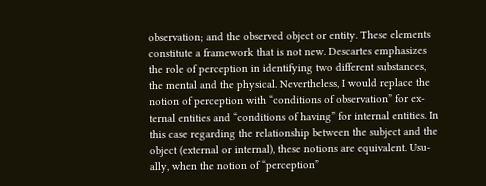observation; and the observed object or entity. These elements
constitute a framework that is not new. Descartes emphasizes
the role of perception in identifying two different substances,
the mental and the physical. Nevertheless, I would replace the
notion of perception with “conditions of observation” for ex-
ternal entities and “conditions of having” for internal entities. In
this case regarding the relationship between the subject and the
object (external or internal), these notions are equivalent. Usu-
ally, when the notion of “perception”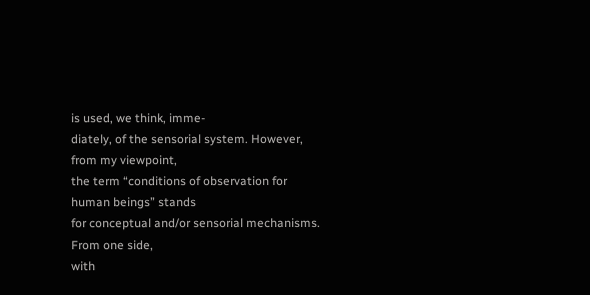is used, we think, imme-
diately, of the sensorial system. However, from my viewpoint,
the term “conditions of observation for human beings” stands
for conceptual and/or sensorial mechanisms. From one side,
with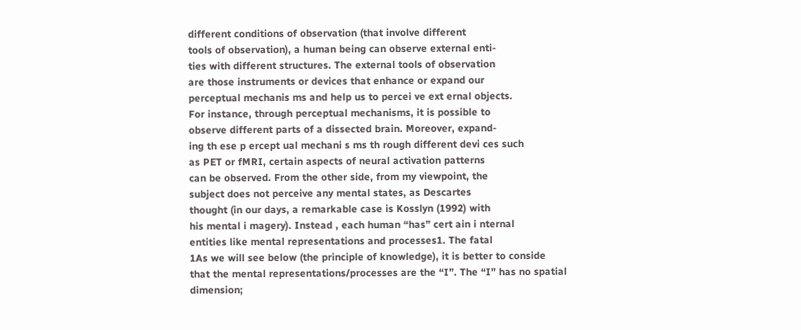different conditions of observation (that involve different
tools of observation), a human being can observe external enti-
ties with different structures. The external tools of observation
are those instruments or devices that enhance or expand our
perceptual mechanis ms and help us to percei ve ext ernal objects.
For instance, through perceptual mechanisms, it is possible to
observe different parts of a dissected brain. Moreover, expand-
ing th ese p ercept ual mechani s ms th rough different devi ces such
as PET or fMRI, certain aspects of neural activation patterns
can be observed. From the other side, from my viewpoint, the
subject does not perceive any mental states, as Descartes
thought (in our days, a remarkable case is Kosslyn (1992) with
his mental i magery). Instead , each human “has” cert ain i nternal
entities like mental representations and processes1. The fatal
1As we will see below (the principle of knowledge), it is better to conside
that the mental representations/processes are the “I”. The “I” has no spatial
dimension;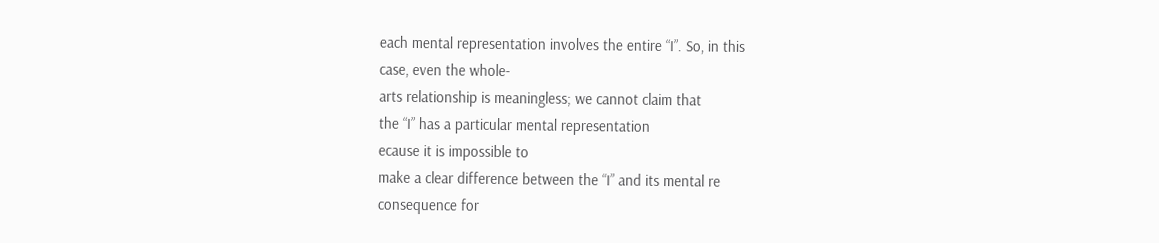each mental representation involves the entire “I”. So, in this
case, even the whole-
arts relationship is meaningless; we cannot claim that
the “I” has a particular mental representation
ecause it is impossible to
make a clear difference between the “I” and its mental re
consequence for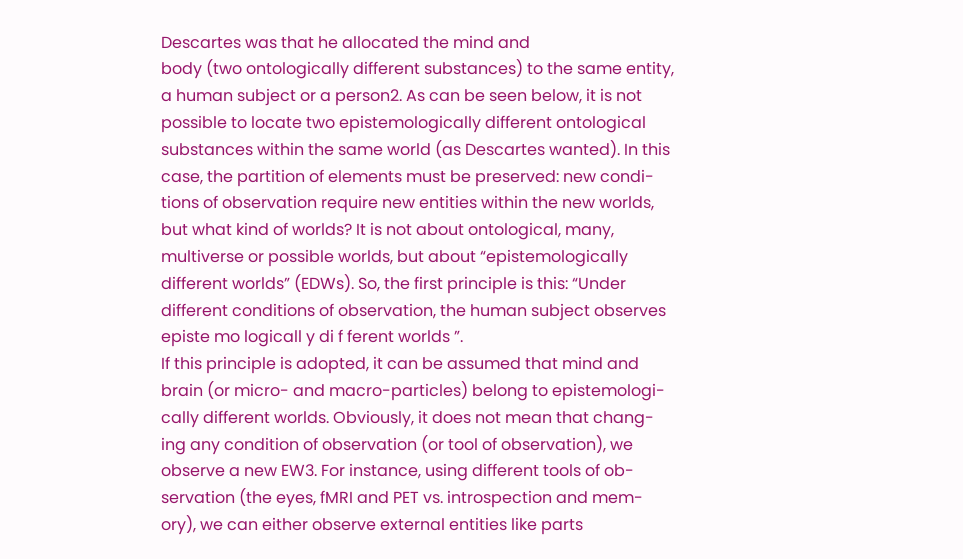Descartes was that he allocated the mind and
body (two ontologically different substances) to the same entity,
a human subject or a person2. As can be seen below, it is not
possible to locate two epistemologically different ontological
substances within the same world (as Descartes wanted). In this
case, the partition of elements must be preserved: new condi-
tions of observation require new entities within the new worlds,
but what kind of worlds? It is not about ontological, many,
multiverse or possible worlds, but about “epistemologically
different worlds” (EDWs). So, the first principle is this: “Under
different conditions of observation, the human subject observes
episte mo logicall y di f ferent worlds ”.
If this principle is adopted, it can be assumed that mind and
brain (or micro- and macro-particles) belong to epistemologi-
cally different worlds. Obviously, it does not mean that chang-
ing any condition of observation (or tool of observation), we
observe a new EW3. For instance, using different tools of ob-
servation (the eyes, fMRI and PET vs. introspection and mem-
ory), we can either observe external entities like parts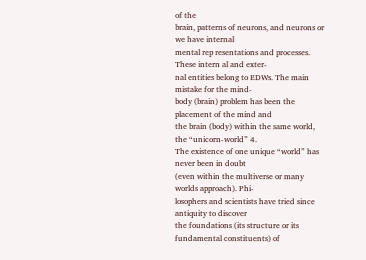of the
brain, patterns of neurons, and neurons or we have internal
mental rep resentations and processes. These intern al and exter-
nal entities belong to EDWs. The main mistake for the mind-
body (brain) problem has been the placement of the mind and
the brain (body) within the same world, the “unicorn-world” 4.
The existence of one unique “world” has never been in doubt
(even within the multiverse or many worlds approach). Phi-
losophers and scientists have tried since antiquity to discover
the foundations (its structure or its fundamental constituents) of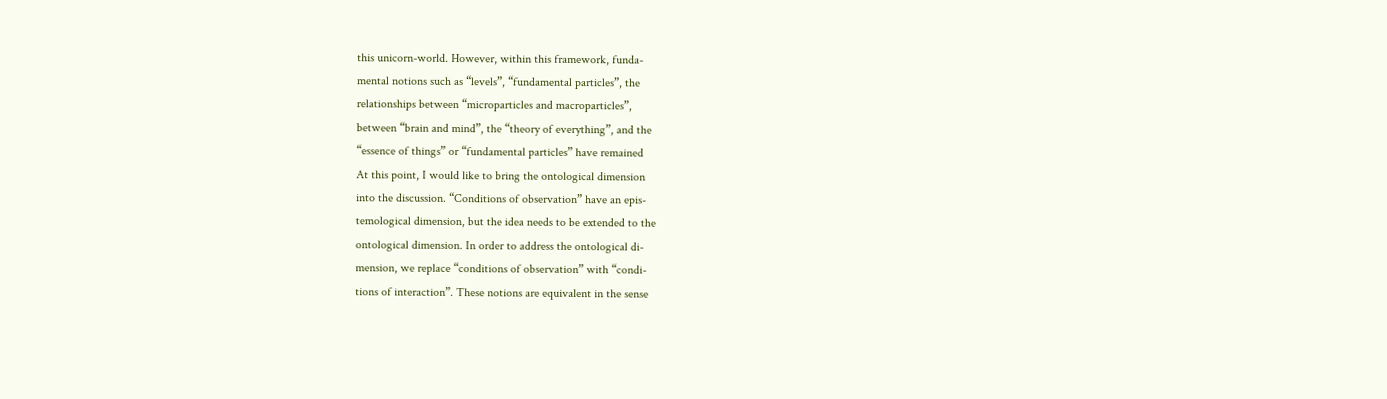this unicorn-world. However, within this framework, funda-
mental notions such as “levels”, “fundamental particles”, the
relationships between “microparticles and macroparticles”,
between “brain and mind”, the “theory of everything”, and the
“essence of things” or “fundamental particles” have remained
At this point, I would like to bring the ontological dimension
into the discussion. “Conditions of observation” have an epis-
temological dimension, but the idea needs to be extended to the
ontological dimension. In order to address the ontological di-
mension, we replace “conditions of observation” with “condi-
tions of interaction”. These notions are equivalent in the sense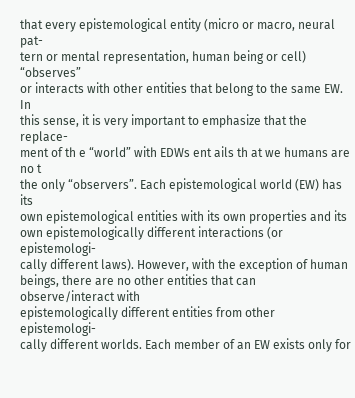that every epistemological entity (micro or macro, neural pat-
tern or mental representation, human being or cell) “observes”
or interacts with other entities that belong to the same EW. In
this sense, it is very important to emphasize that the replace-
ment of th e “world” with EDWs ent ails th at we humans are no t
the only “observers”. Each epistemological world (EW) has its
own epistemological entities with its own properties and its
own epistemologically different interactions (or epistemologi-
cally different laws). However, with the exception of human
beings, there are no other entities that can observe/interact with
epistemologically different entities from other epistemologi-
cally different worlds. Each member of an EW exists only for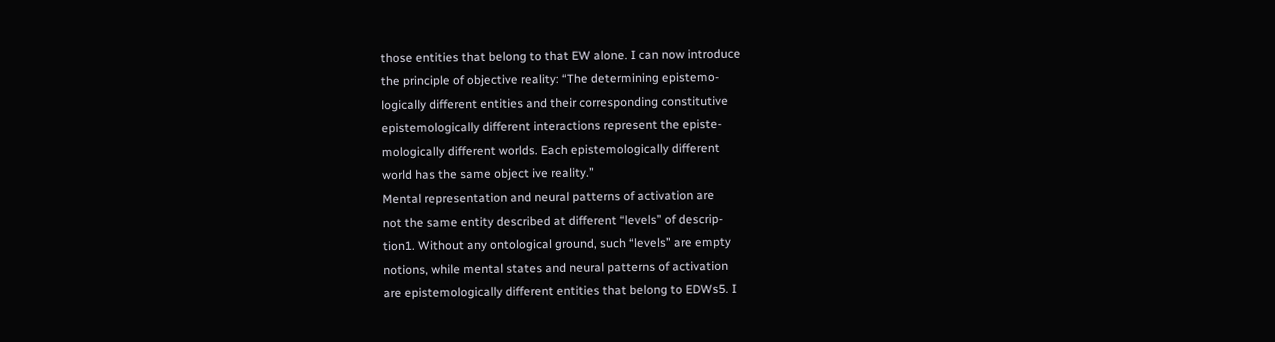those entities that belong to that EW alone. I can now introduce
the principle of objective reality: “The determining epistemo-
logically different entities and their corresponding constitutive
epistemologically different interactions represent the episte-
mologically different worlds. Each epistemologically different
world has the same object ive reality.”
Mental representation and neural patterns of activation are
not the same entity described at different “levels” of descrip-
tion1. Without any ontological ground, such “levels” are empty
notions, while mental states and neural patterns of activation
are epistemologically different entities that belong to EDWs5. I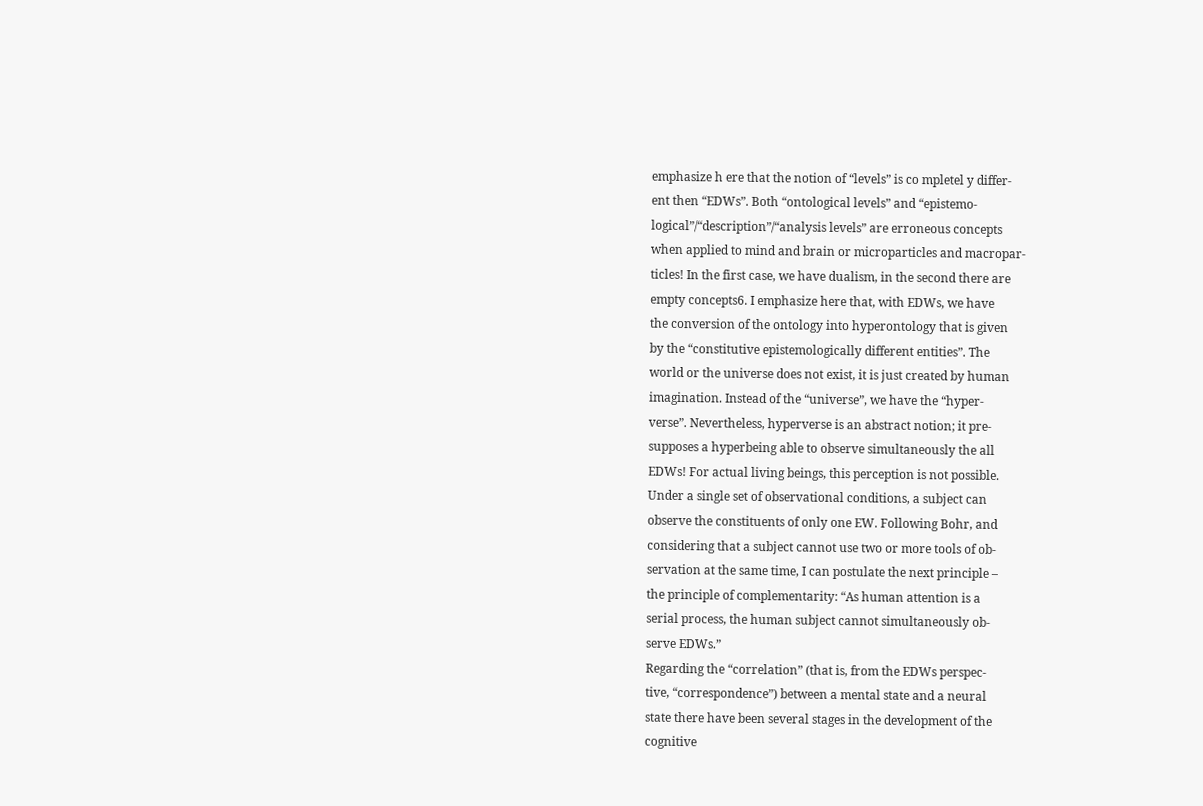emphasize h ere that the notion of “levels” is co mpletel y differ-
ent then “EDWs”. Both “ontological levels” and “epistemo-
logical”/“description”/“analysis levels” are erroneous concepts
when applied to mind and brain or microparticles and macropar-
ticles! In the first case, we have dualism, in the second there are
empty concepts6. I emphasize here that, with EDWs, we have
the conversion of the ontology into hyperontology that is given
by the “constitutive epistemologically different entities”. The
world or the universe does not exist, it is just created by human
imagination. Instead of the “universe”, we have the “hyper-
verse”. Nevertheless, hyperverse is an abstract notion; it pre-
supposes a hyperbeing able to observe simultaneously the all
EDWs! For actual living beings, this perception is not possible.
Under a single set of observational conditions, a subject can
observe the constituents of only one EW. Following Bohr, and
considering that a subject cannot use two or more tools of ob-
servation at the same time, I can postulate the next principle –
the principle of complementarity: “As human attention is a
serial process, the human subject cannot simultaneously ob-
serve EDWs.”
Regarding the “correlation” (that is, from the EDWs perspec-
tive, “correspondence”) between a mental state and a neural
state there have been several stages in the development of the
cognitive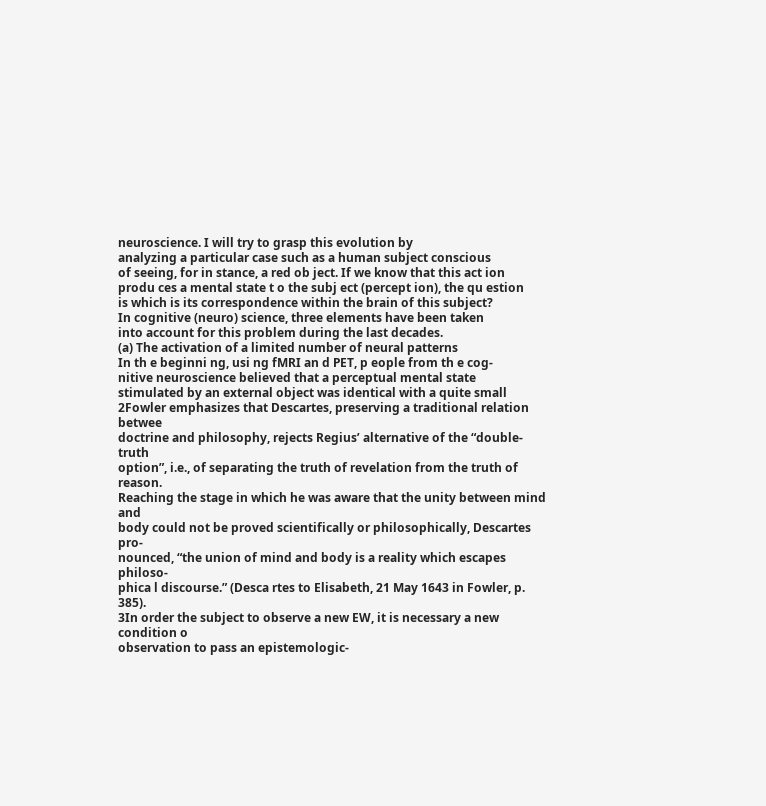neuroscience. I will try to grasp this evolution by
analyzing a particular case such as a human subject conscious
of seeing, for in stance, a red ob ject. If we know that this act ion
produ ces a mental state t o the subj ect (percept ion), the qu estion
is which is its correspondence within the brain of this subject?
In cognitive (neuro) science, three elements have been taken
into account for this problem during the last decades.
(a) The activation of a limited number of neural patterns
In th e beginni ng, usi ng fMRI an d PET, p eople from th e cog-
nitive neuroscience believed that a perceptual mental state
stimulated by an external object was identical with a quite small
2Fowler emphasizes that Descartes, preserving a traditional relation betwee
doctrine and philosophy, rejects Regius’ alternative of the “double-truth
option”, i.e., of separating the truth of revelation from the truth of reason.
Reaching the stage in which he was aware that the unity between mind and
body could not be proved scientifically or philosophically, Descartes pro-
nounced, “the union of mind and body is a reality which escapes philoso-
phica l discourse.” (Desca rtes to Elisabeth, 21 May 1643 in Fowler, p. 385).
3In order the subject to observe a new EW, it is necessary a new condition o
observation to pass an epistemologic-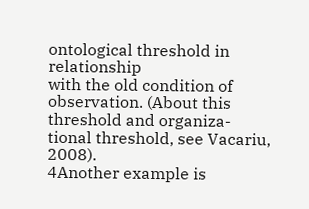ontological threshold in relationship
with the old condition of observation. (About this threshold and organiza-
tional threshold, see Vacariu, 2008).
4Another example is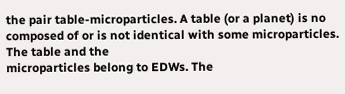the pair table-microparticles. A table (or a planet) is no
composed of or is not identical with some microparticles. The table and the
microparticles belong to EDWs. The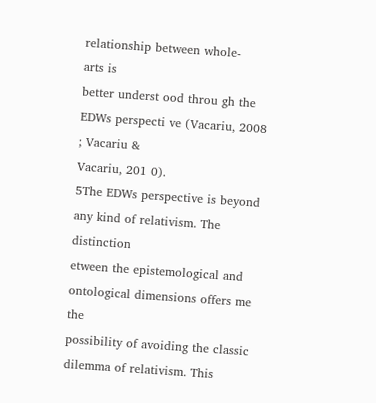relationship between whole-
arts is
better underst ood throu gh the EDWs perspecti ve (Vacariu, 2008 ; Vacariu &
Vacariu, 201 0).
5The EDWs perspective is beyond any kind of relativism. The distinction
etween the epistemological and ontological dimensions offers me the
possibility of avoiding the classic dilemma of relativism. This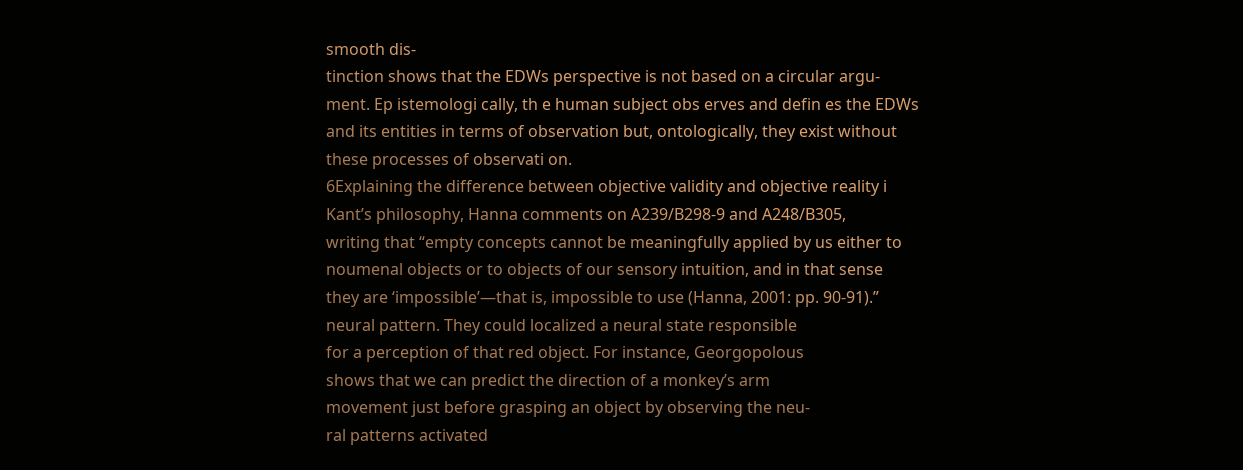smooth dis-
tinction shows that the EDWs perspective is not based on a circular argu-
ment. Ep istemologi cally, th e human subject obs erves and defin es the EDWs
and its entities in terms of observation but, ontologically, they exist without
these processes of observati on.
6Explaining the difference between objective validity and objective reality i
Kant’s philosophy, Hanna comments on A239/B298-9 and A248/B305,
writing that “empty concepts cannot be meaningfully applied by us either to
noumenal objects or to objects of our sensory intuition, and in that sense
they are ‘impossible’—that is, impossible to use (Hanna, 2001: pp. 90-91).”
neural pattern. They could localized a neural state responsible
for a perception of that red object. For instance, Georgopolous
shows that we can predict the direction of a monkey’s arm
movement just before grasping an object by observing the neu-
ral patterns activated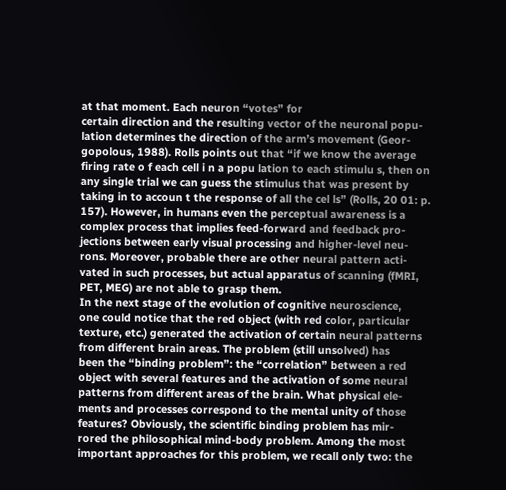at that moment. Each neuron “votes” for
certain direction and the resulting vector of the neuronal popu-
lation determines the direction of the arm’s movement (Geor-
gopolous, 1988). Rolls points out that “if we know the average
firing rate o f each cell i n a popu lation to each stimulu s, then on
any single trial we can guess the stimulus that was present by
taking in to accoun t the response of all the cel ls” (Rolls, 20 01: p.
157). However, in humans even the perceptual awareness is a
complex process that implies feed-forward and feedback pro-
jections between early visual processing and higher-level neu-
rons. Moreover, probable there are other neural pattern acti-
vated in such processes, but actual apparatus of scanning (fMRI,
PET, MEG) are not able to grasp them.
In the next stage of the evolution of cognitive neuroscience,
one could notice that the red object (with red color, particular
texture, etc.) generated the activation of certain neural patterns
from different brain areas. The problem (still unsolved) has
been the “binding problem”: the “correlation” between a red
object with several features and the activation of some neural
patterns from different areas of the brain. What physical ele-
ments and processes correspond to the mental unity of those
features? Obviously, the scientific binding problem has mir-
rored the philosophical mind-body problem. Among the most
important approaches for this problem, we recall only two: the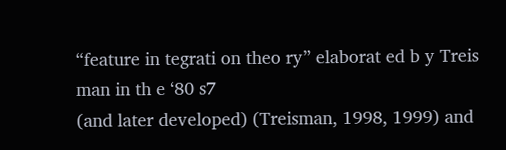“feature in tegrati on theo ry” elaborat ed b y Treis man in th e ‘80 s7
(and later developed) (Treisman, 1998, 1999) and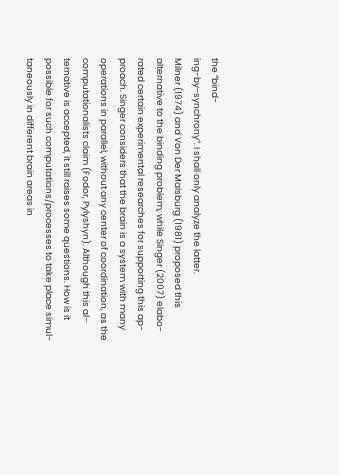the “bind-
ing-by-synchrony”. I shall only analyze the latter.
Milner (1974) and Von Der Malsburg (1981) proposed this
alternative to the binding problem, while Singer (2007) elabo-
rated certain experimental researches for supporting this ap-
proach. Singer considers that the brain is a system with many
operations in parallel, without any center of coordination, as the
computationalists claim (Fodor, Pylyshyn). Although this al-
ternative is accepted, it still raises some questions. How is it
possible for such computations/processes to take place simul-
taneously in different brain areas in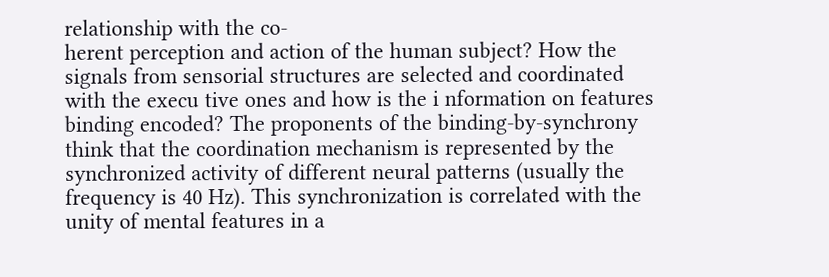relationship with the co-
herent perception and action of the human subject? How the
signals from sensorial structures are selected and coordinated
with the execu tive ones and how is the i nformation on features
binding encoded? The proponents of the binding-by-synchrony
think that the coordination mechanism is represented by the
synchronized activity of different neural patterns (usually the
frequency is 40 Hz). This synchronization is correlated with the
unity of mental features in a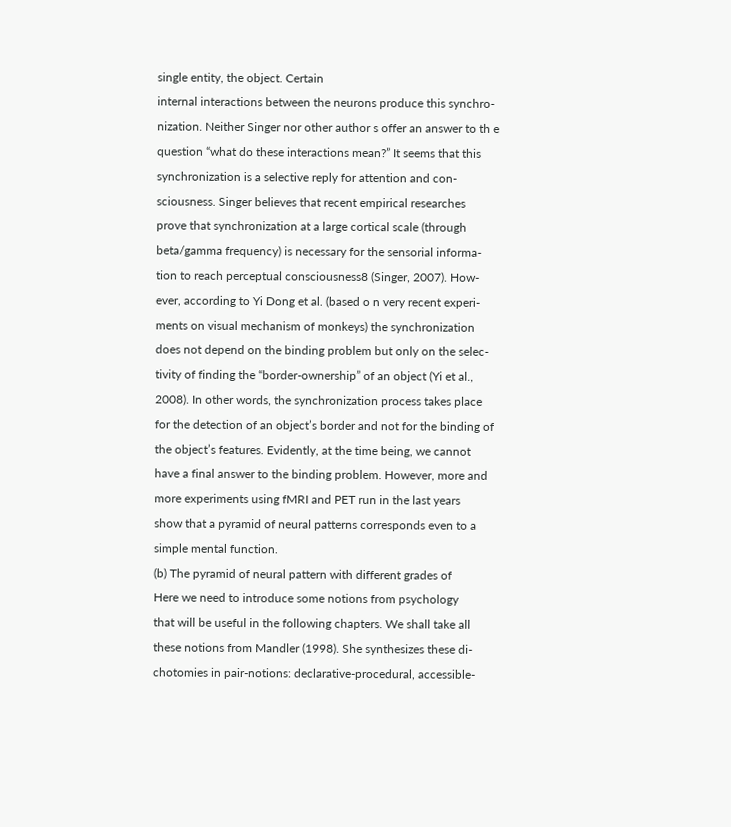single entity, the object. Certain
internal interactions between the neurons produce this synchro-
nization. Neither Singer nor other author s offer an answer to th e
question “what do these interactions mean?” It seems that this
synchronization is a selective reply for attention and con-
sciousness. Singer believes that recent empirical researches
prove that synchronization at a large cortical scale (through
beta/gamma frequency) is necessary for the sensorial informa-
tion to reach perceptual consciousness8 (Singer, 2007). How-
ever, according to Yi Dong et al. (based o n very recent experi-
ments on visual mechanism of monkeys) the synchronization
does not depend on the binding problem but only on the selec-
tivity of finding the “border-ownership” of an object (Yi et al.,
2008). In other words, the synchronization process takes place
for the detection of an object’s border and not for the binding of
the object’s features. Evidently, at the time being, we cannot
have a final answer to the binding problem. However, more and
more experiments using fMRI and PET run in the last years
show that a pyramid of neural patterns corresponds even to a
simple mental function.
(b) The pyramid of neural pattern with different grades of
Here we need to introduce some notions from psychology
that will be useful in the following chapters. We shall take all
these notions from Mandler (1998). She synthesizes these di-
chotomies in pair-notions: declarative-procedural, accessible-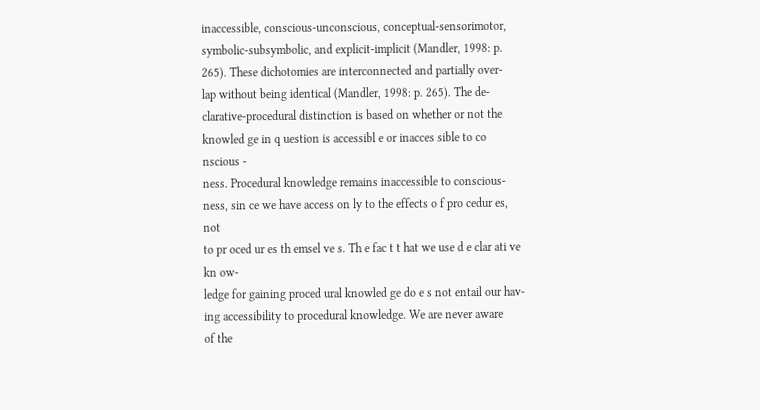inaccessible, conscious-unconscious, conceptual-sensorimotor,
symbolic-subsymbolic, and explicit-implicit (Mandler, 1998: p.
265). These dichotomies are interconnected and partially over-
lap without being identical (Mandler, 1998: p. 265). The de-
clarative-procedural distinction is based on whether or not the
knowled ge in q uestion is accessibl e or inacces sible to co nscious -
ness. Procedural knowledge remains inaccessible to conscious-
ness, sin ce we have access on ly to the effects o f pro cedur es, not
to pr oced ur es th emsel ve s. Th e fac t t hat we use d e clar ati ve kn ow-
ledge for gaining proced ural knowled ge do e s not entail our hav-
ing accessibility to procedural knowledge. We are never aware
of the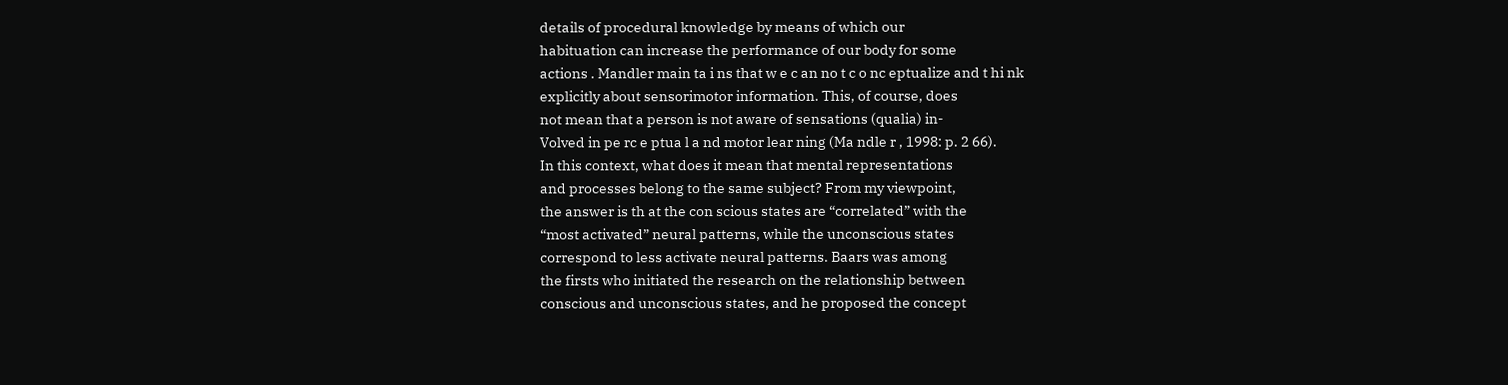details of procedural knowledge by means of which our
habituation can increase the performance of our body for some
actions . Mandler main ta i ns that w e c an no t c o nc eptualize and t hi nk
explicitly about sensorimotor information. This, of course, does
not mean that a person is not aware of sensations (qualia) in-
Volved in pe rc e ptua l a nd motor lear ning (Ma ndle r , 1998: p. 2 66).
In this context, what does it mean that mental representations
and processes belong to the same subject? From my viewpoint,
the answer is th at the con scious states are “correlated” with the
“most activated” neural patterns, while the unconscious states
correspond to less activate neural patterns. Baars was among
the firsts who initiated the research on the relationship between
conscious and unconscious states, and he proposed the concept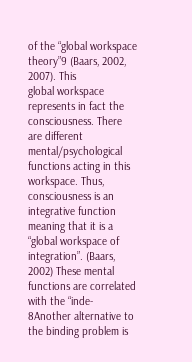of the “global workspace theory”9 (Baars, 2002, 2007). This
global workspace represents in fact the consciousness. There
are different mental/psychological functions acting in this
workspace. Thus, consciousness is an integrative function
meaning that it is a “global workspace of integration”. (Baars,
2002) These mental functions are correlated with the “inde-
8Another alternative to the binding problem is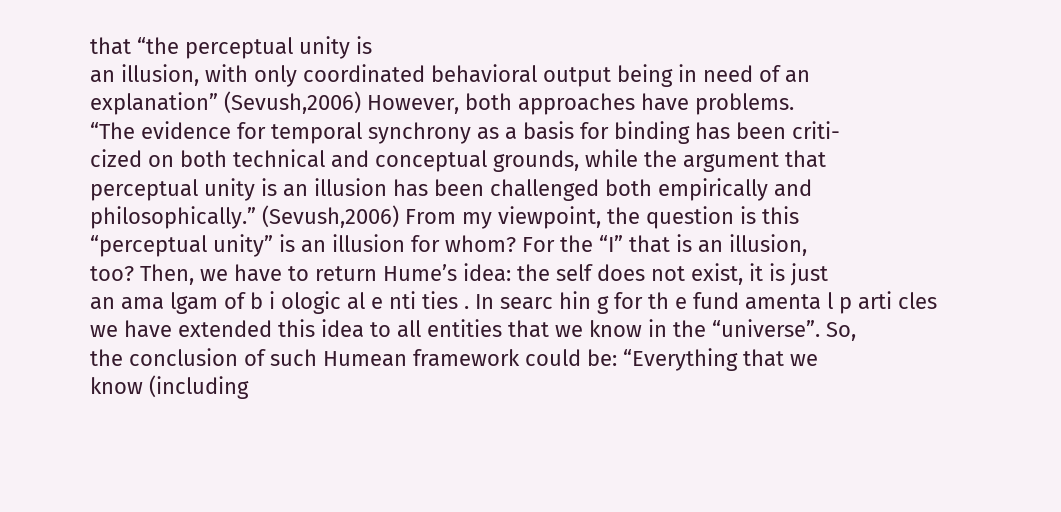that “the perceptual unity is
an illusion, with only coordinated behavioral output being in need of an
explanation” (Sevush,2006) However, both approaches have problems.
“The evidence for temporal synchrony as a basis for binding has been criti-
cized on both technical and conceptual grounds, while the argument that
perceptual unity is an illusion has been challenged both empirically and
philosophically.” (Sevush,2006) From my viewpoint, the question is this
“perceptual unity” is an illusion for whom? For the “I” that is an illusion,
too? Then, we have to return Hume’s idea: the self does not exist, it is just
an ama lgam of b i ologic al e nti ties . In searc hin g for th e fund amenta l p arti cles
we have extended this idea to all entities that we know in the “universe”. So,
the conclusion of such Humean framework could be: “Everything that we
know (including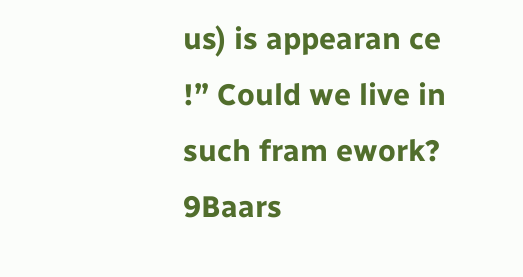us) is appearan ce !” Could we live in such fram ework?
9Baars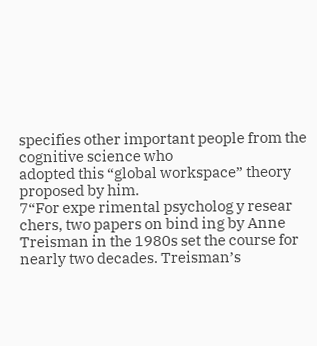specifies other important people from the cognitive science who
adopted this “global workspace” theory proposed by him.
7“For expe rimental psycholog y resear chers, two papers on bind ing by Anne
Treisman in the 1980s set the course for nearly two decades. Treisman’s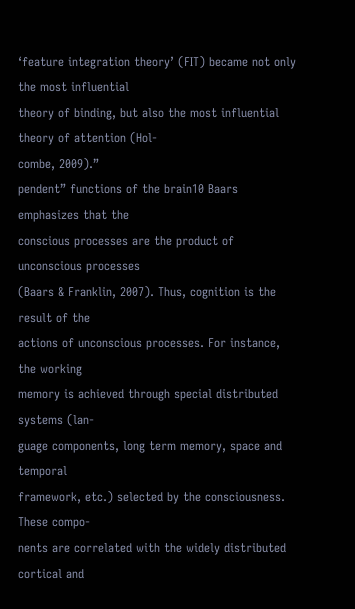‘feature integration theory’ (FIT) became not only the most influential
theory of binding, but also the most influential theory of attention (Hol-
combe, 2009).”
pendent” functions of the brain10 Baars emphasizes that the
conscious processes are the product of unconscious processes
(Baars & Franklin, 2007). Thus, cognition is the result of the
actions of unconscious processes. For instance, the working
memory is achieved through special distributed systems (lan-
guage components, long term memory, space and temporal
framework, etc.) selected by the consciousness. These compo-
nents are correlated with the widely distributed cortical and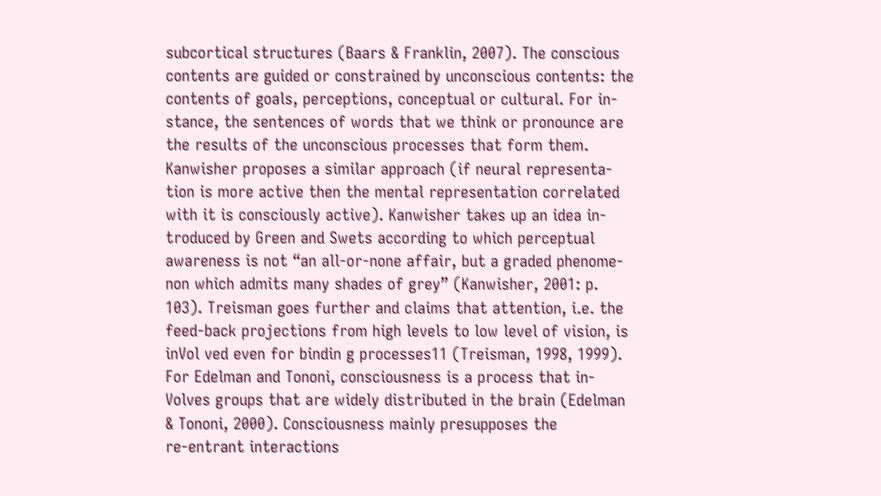subcortical structures (Baars & Franklin, 2007). The conscious
contents are guided or constrained by unconscious contents: the
contents of goals, perceptions, conceptual or cultural. For in-
stance, the sentences of words that we think or pronounce are
the results of the unconscious processes that form them.
Kanwisher proposes a similar approach (if neural representa-
tion is more active then the mental representation correlated
with it is consciously active). Kanwisher takes up an idea in-
troduced by Green and Swets according to which perceptual
awareness is not “an all-or-none affair, but a graded phenome-
non which admits many shades of grey” (Kanwisher, 2001: p.
103). Treisman goes further and claims that attention, i.e. the
feed-back projections from high levels to low level of vision, is
inVol ved even for bindin g processes11 (Treisman, 1998, 1999).
For Edelman and Tononi, consciousness is a process that in-
Volves groups that are widely distributed in the brain (Edelman
& Tononi, 2000). Consciousness mainly presupposes the
re-entrant interactions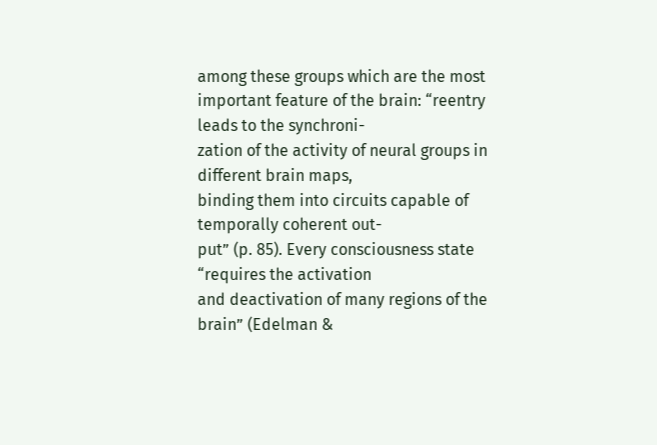among these groups which are the most
important feature of the brain: “reentry leads to the synchroni-
zation of the activity of neural groups in different brain maps,
binding them into circuits capable of temporally coherent out-
put” (p. 85). Every consciousness state “requires the activation
and deactivation of many regions of the brain” (Edelman &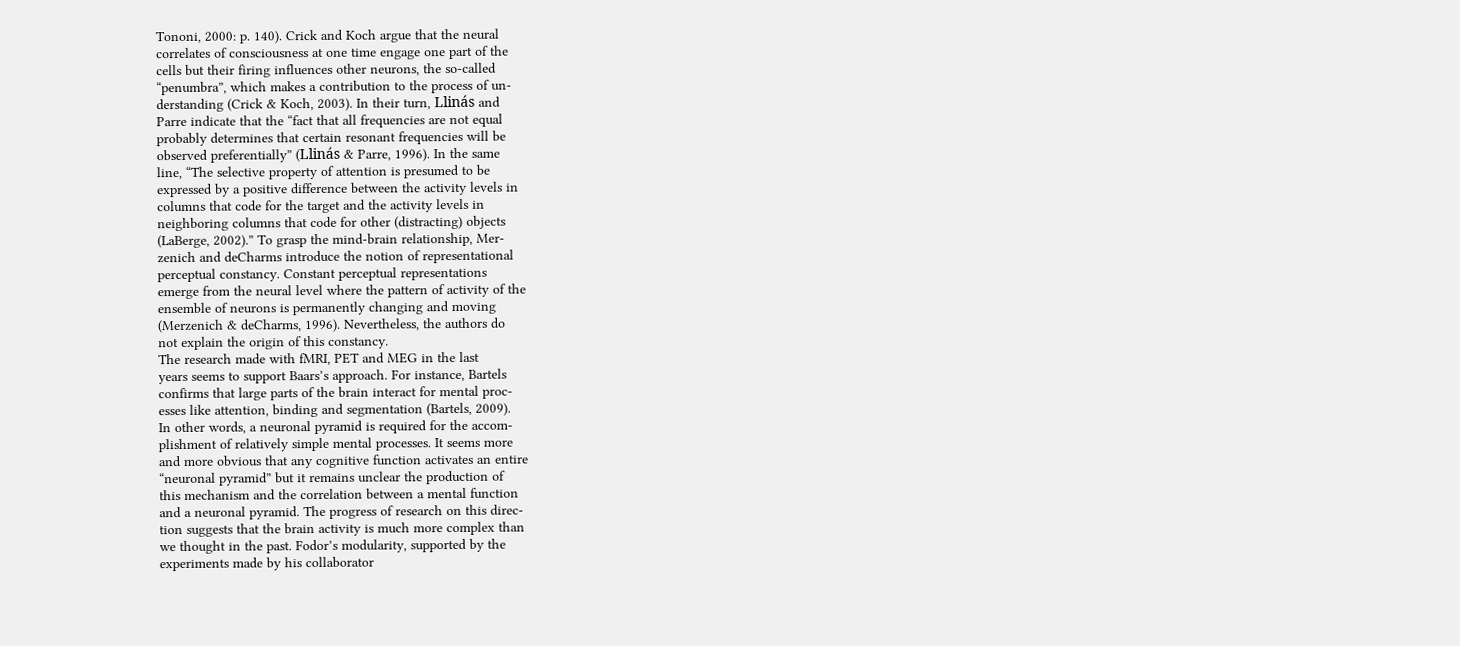Tononi, 2000: p. 140). Crick and Koch argue that the neural
correlates of consciousness at one time engage one part of the
cells but their firing influences other neurons, the so-called
“penumbra”, which makes a contribution to the process of un-
derstanding (Crick & Koch, 2003). In their turn, Llinás and
Parre indicate that the “fact that all frequencies are not equal
probably determines that certain resonant frequencies will be
observed preferentially” (Llinás & Parre, 1996). In the same
line, “The selective property of attention is presumed to be
expressed by a positive difference between the activity levels in
columns that code for the target and the activity levels in
neighboring columns that code for other (distracting) objects
(LaBerge, 2002).” To grasp the mind-brain relationship, Mer-
zenich and deCharms introduce the notion of representational
perceptual constancy. Constant perceptual representations
emerge from the neural level where the pattern of activity of the
ensemble of neurons is permanently changing and moving
(Merzenich & deCharms, 1996). Nevertheless, the authors do
not explain the origin of this constancy.
The research made with fMRI, PET and MEG in the last
years seems to support Baars’s approach. For instance, Bartels
confirms that large parts of the brain interact for mental proc-
esses like attention, binding and segmentation (Bartels, 2009).
In other words, a neuronal pyramid is required for the accom-
plishment of relatively simple mental processes. It seems more
and more obvious that any cognitive function activates an entire
“neuronal pyramid” but it remains unclear the production of
this mechanism and the correlation between a mental function
and a neuronal pyramid. The progress of research on this direc-
tion suggests that the brain activity is much more complex than
we thought in the past. Fodor’s modularity, supported by the
experiments made by his collaborator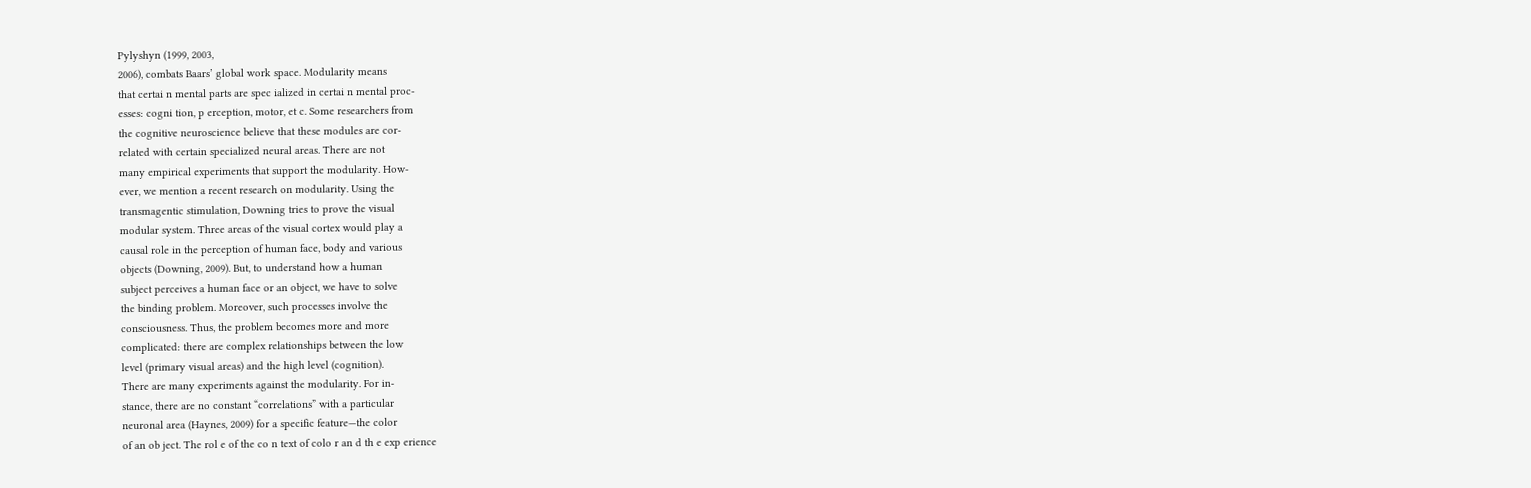Pylyshyn (1999, 2003,
2006), combats Baars’ global work space. Modularity means
that certai n mental parts are spec ialized in certai n mental proc-
esses: cogni tion, p erception, motor, et c. Some researchers from
the cognitive neuroscience believe that these modules are cor-
related with certain specialized neural areas. There are not
many empirical experiments that support the modularity. How-
ever, we mention a recent research on modularity. Using the
transmagentic stimulation, Downing tries to prove the visual
modular system. Three areas of the visual cortex would play a
causal role in the perception of human face, body and various
objects (Downing, 2009). But, to understand how a human
subject perceives a human face or an object, we have to solve
the binding problem. Moreover, such processes involve the
consciousness. Thus, the problem becomes more and more
complicated: there are complex relationships between the low
level (primary visual areas) and the high level (cognition).
There are many experiments against the modularity. For in-
stance, there are no constant “correlations” with a particular
neuronal area (Haynes, 2009) for a specific feature—the color
of an ob ject. The rol e of the co n text of colo r an d th e exp erience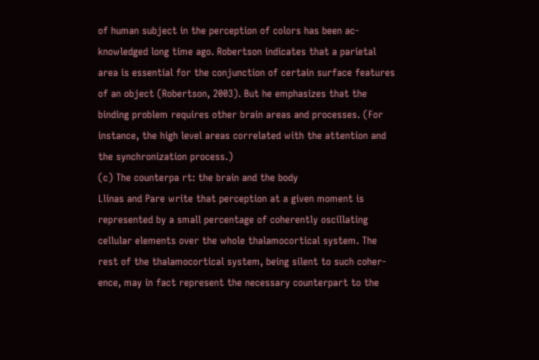of human subject in the perception of colors has been ac-
knowledged long time ago. Robertson indicates that a parietal
area is essential for the conjunction of certain surface features
of an object (Robertson, 2003). But he emphasizes that the
binding problem requires other brain areas and processes. (For
instance, the high level areas correlated with the attention and
the synchronization process.)
(c) The counterpa rt: the brain and the body
Llinas and Pare write that perception at a given moment is
represented by a small percentage of coherently oscillating
cellular elements over the whole thalamocortical system. The
rest of the thalamocortical system, being silent to such coher-
ence, may in fact represent the necessary counterpart to the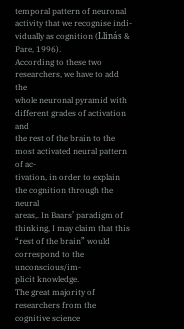temporal pattern of neuronal activity that we recognise indi-
vidually as cognition (Llinás & Pare, 1996).
According to these two researchers, we have to add the
whole neuronal pyramid with different grades of activation and
the rest of the brain to the most activated neural pattern of ac-
tivation, in order to explain the cognition through the neural
areas,. In Baars’ paradigm of thinking, I may claim that this
“rest of the brain” would correspond to the unconscious/im-
plicit knowledge.
The great majority of researchers from the cognitive science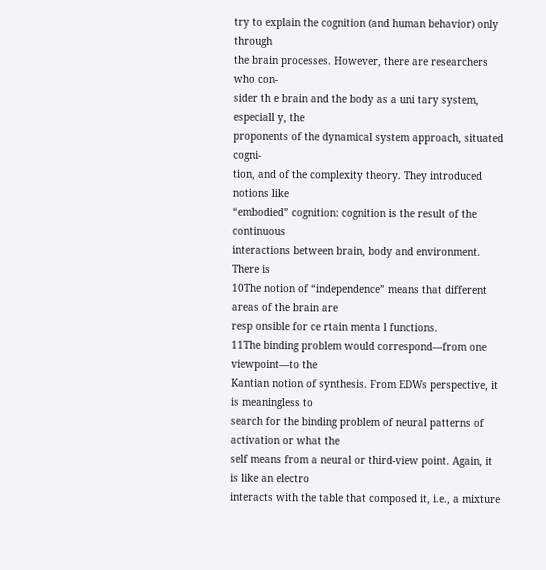try to explain the cognition (and human behavior) only through
the brain processes. However, there are researchers who con-
sider th e brain and the body as a uni tary system, especiall y, the
proponents of the dynamical system approach, situated cogni-
tion, and of the complexity theory. They introduced notions like
“embodied” cognition: cognition is the result of the continuous
interactions between brain, body and environment. There is
10The notion of “independence” means that different areas of the brain are
resp onsible for ce rtain menta l functions.
11The binding problem would correspond—from one viewpoint—to the
Kantian notion of synthesis. From EDWs perspective, it is meaningless to
search for the binding problem of neural patterns of activation or what the
self means from a neural or third-view point. Again, it is like an electro
interacts with the table that composed it, i.e., a mixture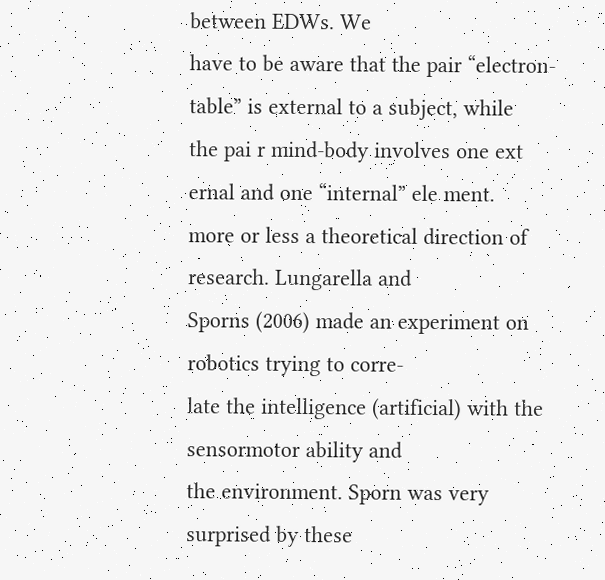between EDWs. We
have to be aware that the pair “electron-table” is external to a subject, while
the pai r mind-body involves one ext ernal and one “internal” ele ment.
more or less a theoretical direction of research. Lungarella and
Sporns (2006) made an experiment on robotics trying to corre-
late the intelligence (artificial) with the sensormotor ability and
the environment. Sporn was very surprised by these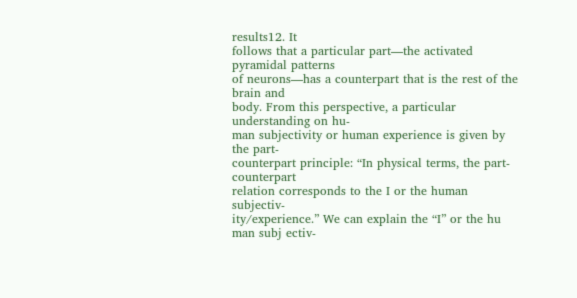results12. It
follows that a particular part—the activated pyramidal patterns
of neurons—has a counterpart that is the rest of the brain and
body. From this perspective, a particular understanding on hu-
man subjectivity or human experience is given by the part-
counterpart principle: “In physical terms, the part-counterpart
relation corresponds to the I or the human subjectiv-
ity/experience.” We can explain the “I” or the hu man subj ectiv-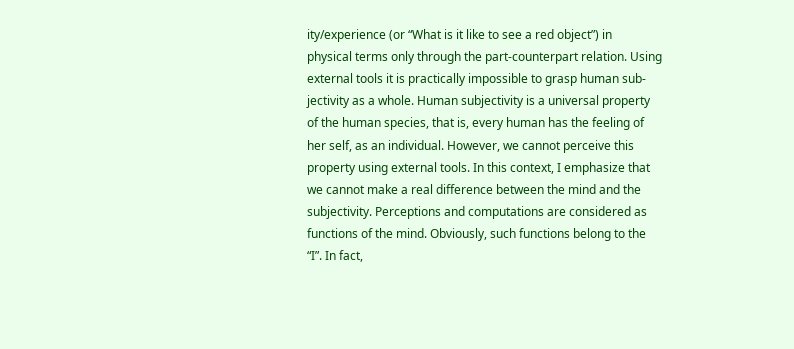ity/experience (or “What is it like to see a red object”) in
physical terms only through the part-counterpart relation. Using
external tools it is practically impossible to grasp human sub-
jectivity as a whole. Human subjectivity is a universal property
of the human species, that is, every human has the feeling of
her self, as an individual. However, we cannot perceive this
property using external tools. In this context, I emphasize that
we cannot make a real difference between the mind and the
subjectivity. Perceptions and computations are considered as
functions of the mind. Obviously, such functions belong to the
“I”. In fact,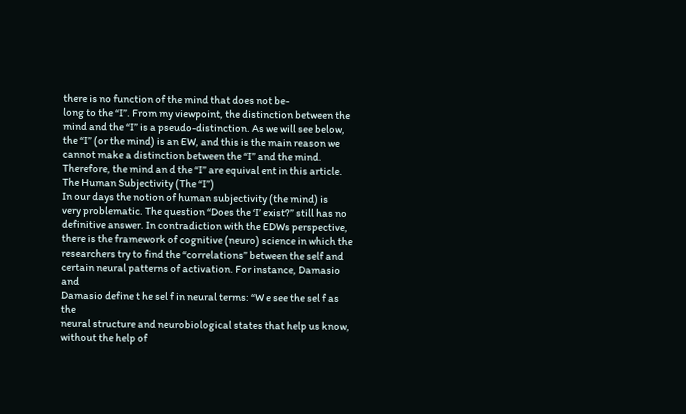there is no function of the mind that does not be-
long to the “I”. From my viewpoint, the distinction between the
mind and the “I” is a pseudo-distinction. As we will see below,
the “I” (or the mind) is an EW, and this is the main reason we
cannot make a distinction between the “I” and the mind.
Therefore, the mind an d the “I” are equival ent in this article.
The Human Subjectivity (The “I”)
In our days the notion of human subjectivity (the mind) is
very problematic. The question “Does the ‘I’ exist?” still has no
definitive answer. In contradiction with the EDWs perspective,
there is the framework of cognitive (neuro) science in which the
researchers try to find the “correlations” between the self and
certain neural patterns of activation. For instance, Damasio and
Damasio define t he sel f in neural terms: “W e see the sel f as the
neural structure and neurobiological states that help us know,
without the help of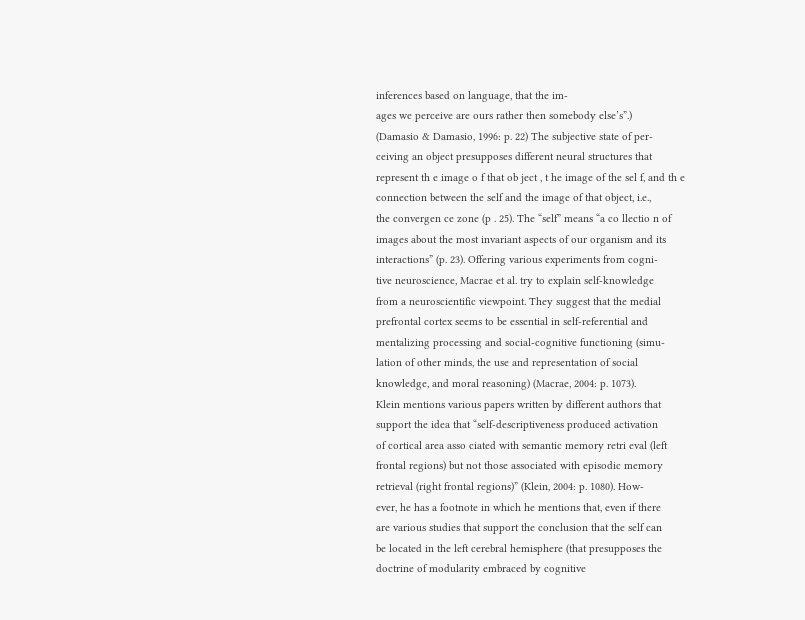inferences based on language, that the im-
ages we perceive are ours rather then somebody else’s”.)
(Damasio & Damasio, 1996: p. 22) The subjective state of per-
ceiving an object presupposes different neural structures that
represent th e image o f that ob ject , t he image of the sel f, and th e
connection between the self and the image of that object, i.e.,
the convergen ce zone (p . 25). The “self” means “a co llectio n of
images about the most invariant aspects of our organism and its
interactions” (p. 23). Offering various experiments from cogni-
tive neuroscience, Macrae et al. try to explain self-knowledge
from a neuroscientific viewpoint. They suggest that the medial
prefrontal cortex seems to be essential in self-referential and
mentalizing processing and social-cognitive functioning (simu-
lation of other minds, the use and representation of social
knowledge, and moral reasoning) (Macrae, 2004: p. 1073).
Klein mentions various papers written by different authors that
support the idea that “self-descriptiveness produced activation
of cortical area asso ciated with semantic memory retri eval (left
frontal regions) but not those associated with episodic memory
retrieval (right frontal regions)” (Klein, 2004: p. 1080). How-
ever, he has a footnote in which he mentions that, even if there
are various studies that support the conclusion that the self can
be located in the left cerebral hemisphere (that presupposes the
doctrine of modularity embraced by cognitive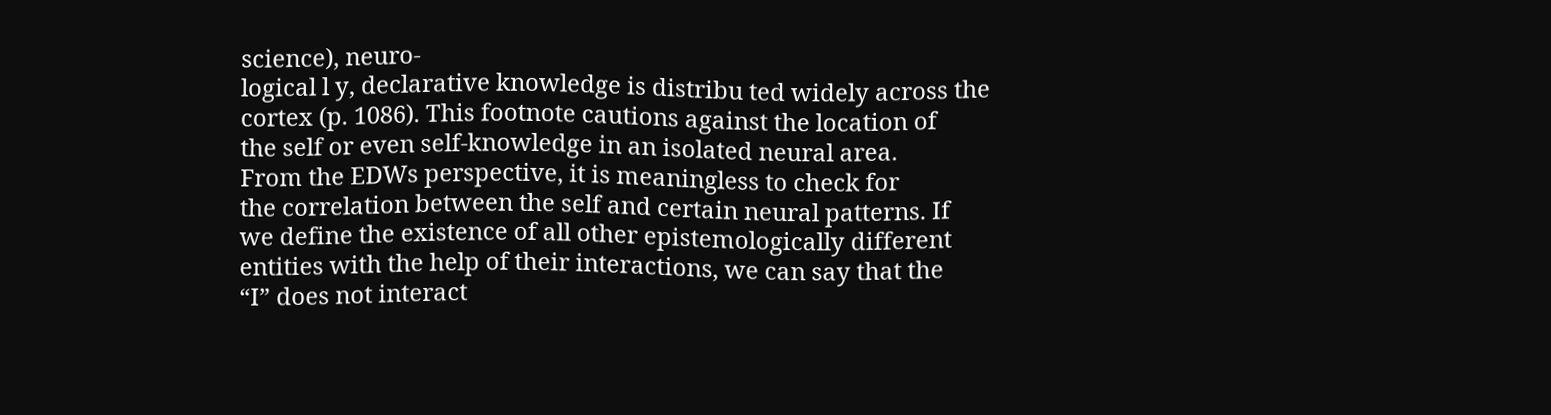science), neuro-
logical l y, declarative knowledge is distribu ted widely across the
cortex (p. 1086). This footnote cautions against the location of
the self or even self-knowledge in an isolated neural area.
From the EDWs perspective, it is meaningless to check for
the correlation between the self and certain neural patterns. If
we define the existence of all other epistemologically different
entities with the help of their interactions, we can say that the
“I” does not interact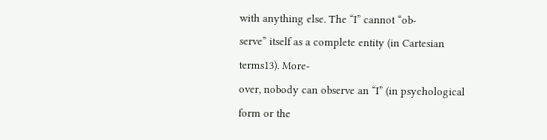with anything else. The “I” cannot “ob-
serve” itself as a complete entity (in Cartesian terms13). More-
over, nobody can observe an “I” (in psychological form or the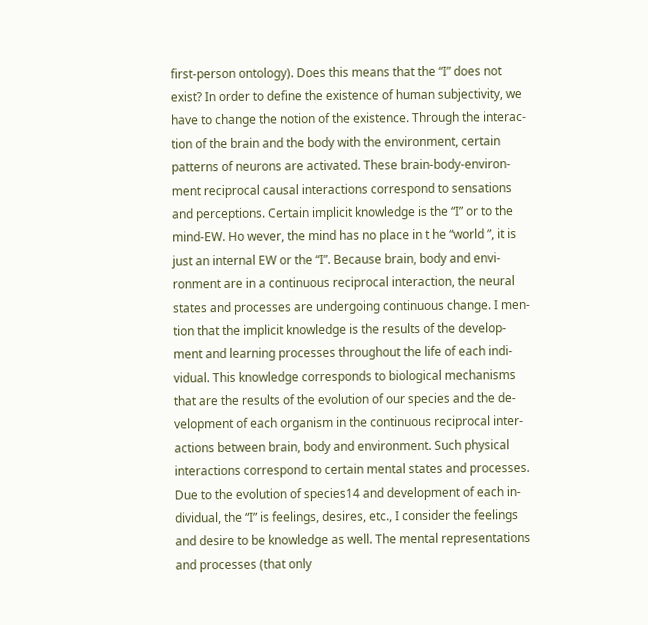first-person ontology). Does this means that the “I” does not
exist? In order to define the existence of human subjectivity, we
have to change the notion of the existence. Through the interac-
tion of the brain and the body with the environment, certain
patterns of neurons are activated. These brain-body-environ-
ment reciprocal causal interactions correspond to sensations
and perceptions. Certain implicit knowledge is the “I” or to the
mind-EW. Ho wever, the mind has no place in t he “world ”, it is
just an internal EW or the “I”. Because brain, body and envi-
ronment are in a continuous reciprocal interaction, the neural
states and processes are undergoing continuous change. I men-
tion that the implicit knowledge is the results of the develop-
ment and learning processes throughout the life of each indi-
vidual. This knowledge corresponds to biological mechanisms
that are the results of the evolution of our species and the de-
velopment of each organism in the continuous reciprocal inter-
actions between brain, body and environment. Such physical
interactions correspond to certain mental states and processes.
Due to the evolution of species14 and development of each in-
dividual, the “I” is feelings, desires, etc., I consider the feelings
and desire to be knowledge as well. The mental representations
and processes (that only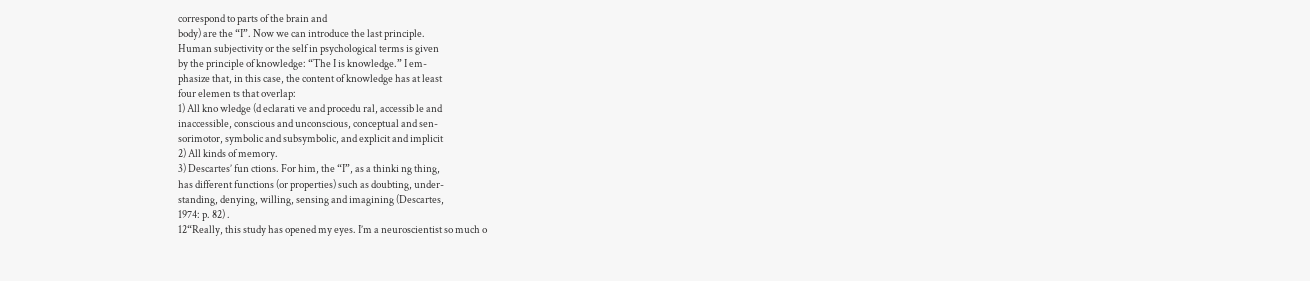correspond to parts of the brain and
body) are the “I”. Now we can introduce the last principle.
Human subjectivity or the self in psychological terms is given
by the principle of knowledge: “The I is knowledge.” I em-
phasize that, in this case, the content of knowledge has at least
four elemen ts that overlap:
1) All kno wledge (d eclarati ve and procedu ral, accessib le and
inaccessible, conscious and unconscious, conceptual and sen-
sorimotor, symbolic and subsymbolic, and explicit and implicit
2) All kinds of memory.
3) Descartes’ fun ctions. For him, the “I”, as a thinki ng thing,
has different functions (or properties) such as doubting, under-
standing, denying, willing, sensing and imagining (Descartes,
1974: p. 82) .
12“Really, this study has opened my eyes. I’m a neuroscientist so much o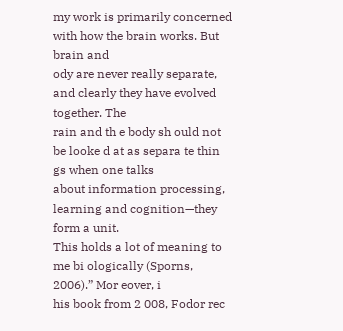my work is primarily concerned with how the brain works. But brain and
ody are never really separate, and clearly they have evolved together. The
rain and th e body sh ould not be looke d at as separa te thin gs when one talks
about information processing, learning and cognition—they form a unit.
This holds a lot of meaning to me bi ologically (Sporns, 2006).” Mor eover, i
his book from 2 008, Fodor rec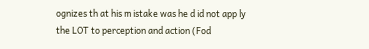ognizes th at his m istake was he d id not app ly
the LOT to perception and action (Fod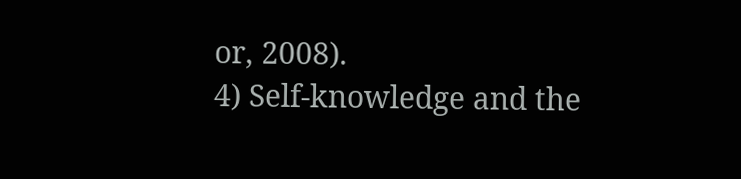or, 2008).
4) Self-knowledge and the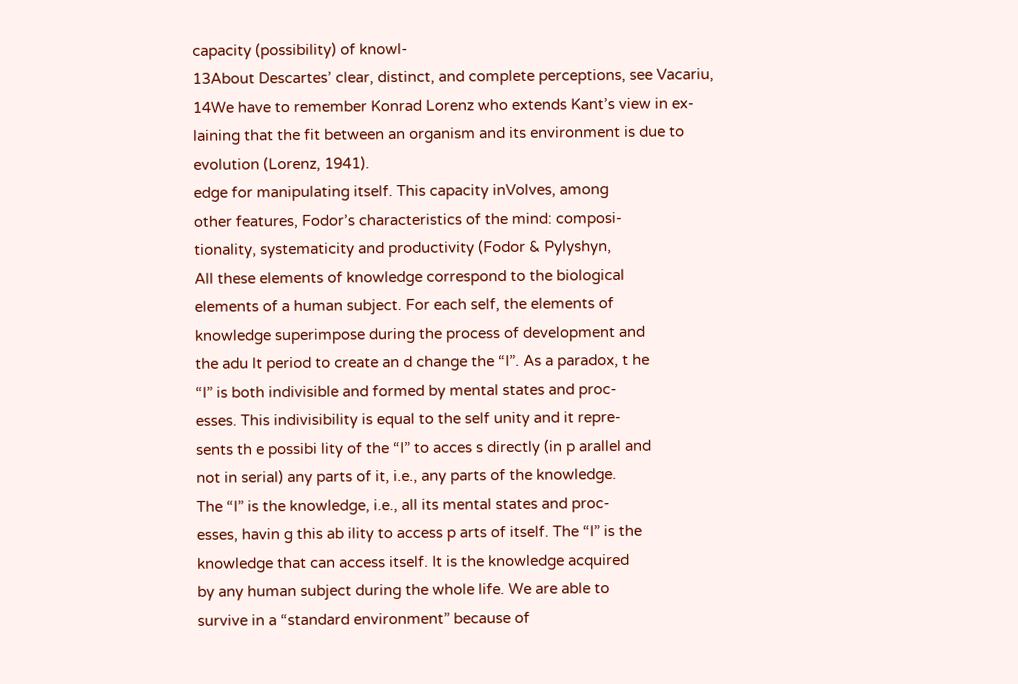capacity (possibility) of knowl-
13About Descartes’ clear, distinct, and complete perceptions, see Vacariu,
14We have to remember Konrad Lorenz who extends Kant’s view in ex-
laining that the fit between an organism and its environment is due to
evolution (Lorenz, 1941).
edge for manipulating itself. This capacity inVolves, among
other features, Fodor’s characteristics of the mind: composi-
tionality, systematicity and productivity (Fodor & Pylyshyn,
All these elements of knowledge correspond to the biological
elements of a human subject. For each self, the elements of
knowledge superimpose during the process of development and
the adu lt period to create an d change the “I”. As a paradox, t he
“I” is both indivisible and formed by mental states and proc-
esses. This indivisibility is equal to the self unity and it repre-
sents th e possibi lity of the “I” to acces s directly (in p arallel and
not in serial) any parts of it, i.e., any parts of the knowledge.
The “I” is the knowledge, i.e., all its mental states and proc-
esses, havin g this ab ility to access p arts of itself. The “I” is the
knowledge that can access itself. It is the knowledge acquired
by any human subject during the whole life. We are able to
survive in a “standard environment” because of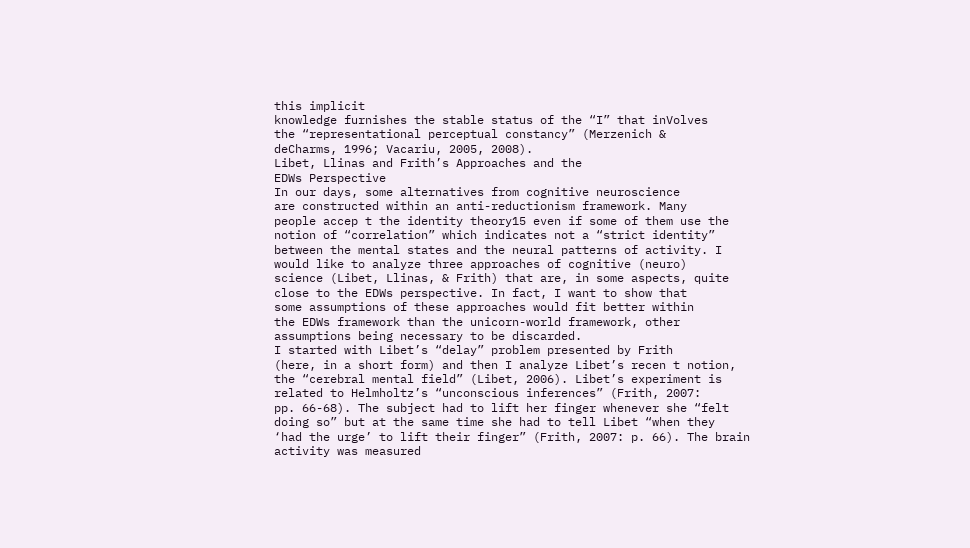this implicit
knowledge furnishes the stable status of the “I” that inVolves
the “representational perceptual constancy” (Merzenich &
deCharms, 1996; Vacariu, 2005, 2008).
Libet, Llinas and Frith’s Approaches and the
EDWs Perspective
In our days, some alternatives from cognitive neuroscience
are constructed within an anti-reductionism framework. Many
people accep t the identity theory15 even if some of them use the
notion of “correlation” which indicates not a “strict identity”
between the mental states and the neural patterns of activity. I
would like to analyze three approaches of cognitive (neuro)
science (Libet, Llinas, & Frith) that are, in some aspects, quite
close to the EDWs perspective. In fact, I want to show that
some assumptions of these approaches would fit better within
the EDWs framework than the unicorn-world framework, other
assumptions being necessary to be discarded.
I started with Libet’s “delay” problem presented by Frith
(here, in a short form) and then I analyze Libet’s recen t notion,
the “cerebral mental field” (Libet, 2006). Libet’s experiment is
related to Helmholtz’s “unconscious inferences” (Frith, 2007:
pp. 66-68). The subject had to lift her finger whenever she “felt
doing so” but at the same time she had to tell Libet “when they
‘had the urge’ to lift their finger” (Frith, 2007: p. 66). The brain
activity was measured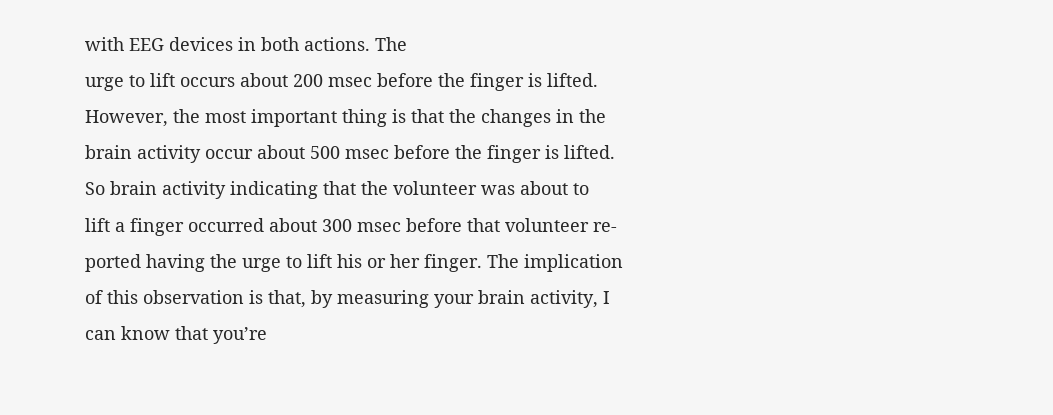with EEG devices in both actions. The
urge to lift occurs about 200 msec before the finger is lifted.
However, the most important thing is that the changes in the
brain activity occur about 500 msec before the finger is lifted.
So brain activity indicating that the volunteer was about to
lift a finger occurred about 300 msec before that volunteer re-
ported having the urge to lift his or her finger. The implication
of this observation is that, by measuring your brain activity, I
can know that you’re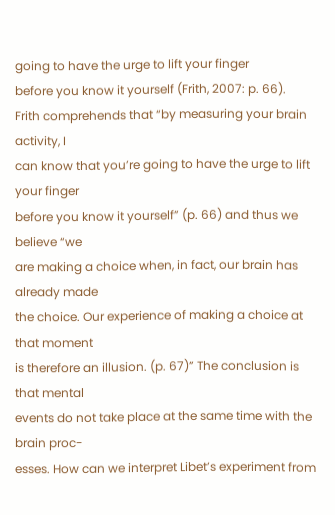going to have the urge to lift your finger
before you know it yourself (Frith, 2007: p. 66).
Frith comprehends that “by measuring your brain activity, I
can know that you’re going to have the urge to lift your finger
before you know it yourself” (p. 66) and thus we believe “we
are making a choice when, in fact, our brain has already made
the choice. Our experience of making a choice at that moment
is therefore an illusion. (p. 67)” The conclusion is that mental
events do not take place at the same time with the brain proc-
esses. How can we interpret Libet’s experiment from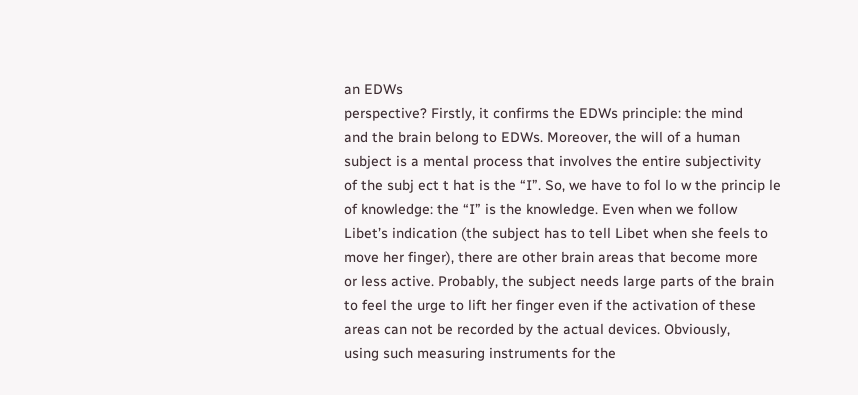an EDWs
perspective? Firstly, it confirms the EDWs principle: the mind
and the brain belong to EDWs. Moreover, the will of a human
subject is a mental process that involves the entire subjectivity
of the subj ect t hat is the “I”. So, we have to fol lo w the princip le
of knowledge: the “I” is the knowledge. Even when we follow
Libet’s indication (the subject has to tell Libet when she feels to
move her finger), there are other brain areas that become more
or less active. Probably, the subject needs large parts of the brain
to feel the urge to lift her finger even if the activation of these
areas can not be recorded by the actual devices. Obviously,
using such measuring instruments for the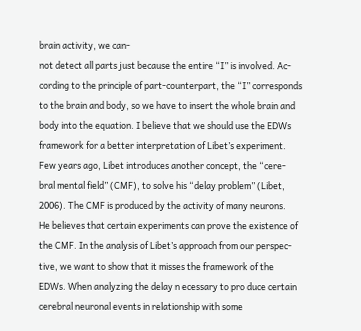brain activity, we can-
not detect all parts just because the entire “I” is involved. Ac-
cording to the principle of part-counterpart, the “I” corresponds
to the brain and body, so we have to insert the whole brain and
body into the equation. I believe that we should use the EDWs
framework for a better interpretation of Libet’s experiment.
Few years ago, Libet introduces another concept, the “cere-
bral mental field” (CMF), to solve his “delay problem” (Libet,
2006). The CMF is produced by the activity of many neurons.
He believes that certain experiments can prove the existence of
the CMF. In the analysis of Libet’s approach from our perspec-
tive, we want to show that it misses the framework of the
EDWs. When analyzing the delay n ecessary to pro duce certain
cerebral neuronal events in relationship with some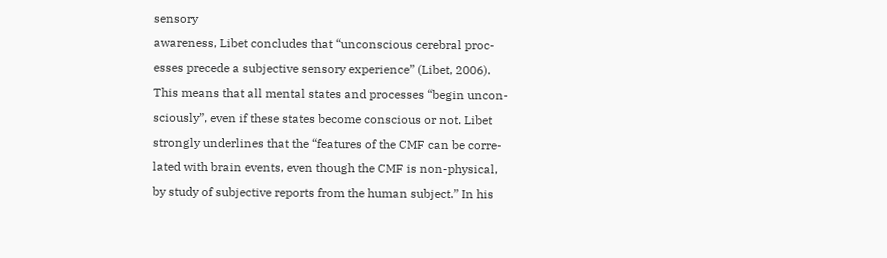sensory
awareness, Libet concludes that “unconscious cerebral proc-
esses precede a subjective sensory experience” (Libet, 2006).
This means that all mental states and processes “begin uncon-
sciously”, even if these states become conscious or not. Libet
strongly underlines that the “features of the CMF can be corre-
lated with brain events, even though the CMF is non-physical,
by study of subjective reports from the human subject.” In his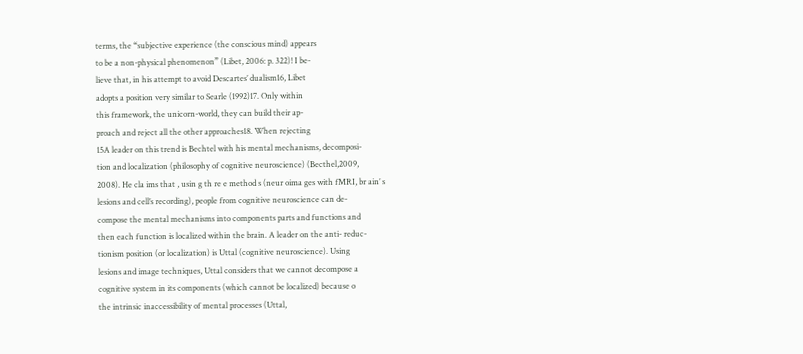terms, the “subjective experience (the conscious mind) appears
to be a non-physical phenomenon” (Libet, 2006: p. 322)! I be-
lieve that, in his attempt to avoid Descartes’ dualism16, Libet
adopts a position very similar to Searle (1992)17. Only within
this framework, the unicorn-world, they can build their ap-
proach and reject all the other approaches18. When rejecting
15A leader on this trend is Bechtel with his mental mechanisms, decomposi-
tion and localization (philosophy of cognitive neuroscience) (Becthel,2009,
2008). He cla ims that , usin g th re e method s (neur oima ges with fMRI, br ain’ s
lesions and cell’s recording), people from cognitive neuroscience can de-
compose the mental mechanisms into components parts and functions and
then each function is localized within the brain. A leader on the anti- reduc-
tionism position (or localization) is Uttal (cognitive neuroscience). Using
lesions and image techniques, Uttal considers that we cannot decompose a
cognitive system in its components (which cannot be localized) because o
the intrinsic inaccessibility of mental processes (Uttal,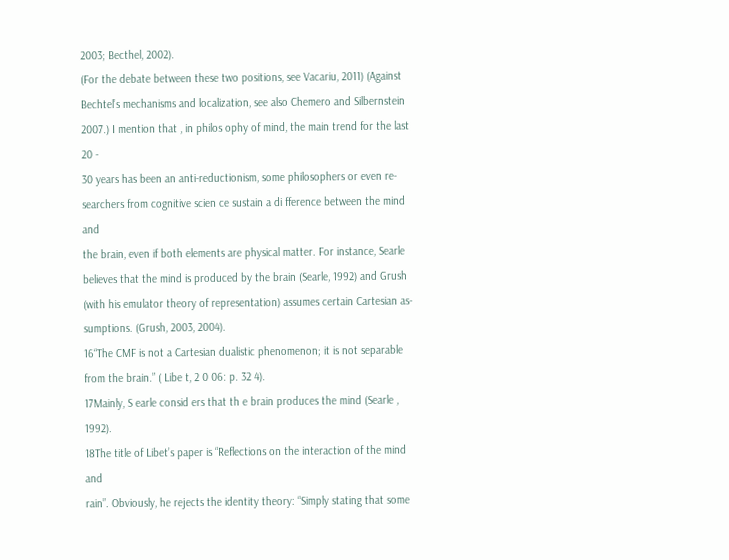2003; Becthel, 2002).
(For the debate between these two positions, see Vacariu, 2011) (Against
Bechtel’s mechanisms and localization, see also Chemero and Silbernstein
2007.) I mention that , in philos ophy of mind, the main trend for the last 20 -
30 years has been an anti-reductionism, some philosophers or even re-
searchers from cognitive scien ce sustain a di fference between the mind and
the brain, even if both elements are physical matter. For instance, Searle
believes that the mind is produced by the brain (Searle, 1992) and Grush
(with his emulator theory of representation) assumes certain Cartesian as-
sumptions. (Grush, 2003, 2004).
16“The CMF is not a Cartesian dualistic phenomenon; it is not separable
from the brain.” ( Libe t, 2 0 06: p. 32 4).
17Mainly, S earle consid ers that th e brain produces the mind (Searle , 1992).
18The title of Libet’s paper is “Reflections on the interaction of the mind and
rain”. Obviously, he rejects the identity theory: “Simply stating that some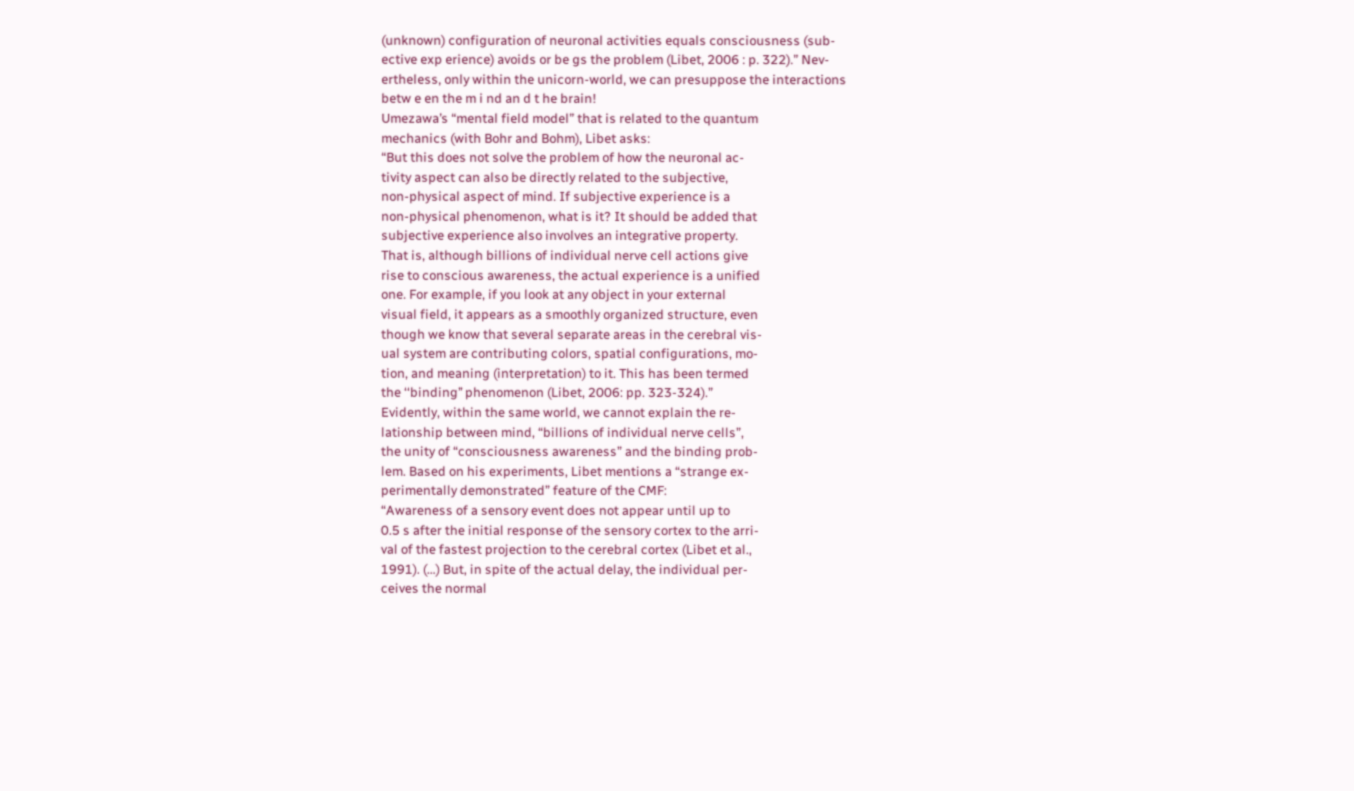(unknown) configuration of neuronal activities equals consciousness (sub-
ective exp erience) avoids or be gs the problem (Libet, 2006 : p. 322).” Nev-
ertheless, only within the unicorn-world, we can presuppose the interactions
betw e en the m i nd an d t he brain!
Umezawa’s “mental field model” that is related to the quantum
mechanics (with Bohr and Bohm), Libet asks:
“But this does not solve the problem of how the neuronal ac-
tivity aspect can also be directly related to the subjective,
non-physical aspect of mind. If subjective experience is a
non-physical phenomenon, what is it? It should be added that
subjective experience also involves an integrative property.
That is, although billions of individual nerve cell actions give
rise to conscious awareness, the actual experience is a unified
one. For example, if you look at any object in your external
visual field, it appears as a smoothly organized structure, even
though we know that several separate areas in the cerebral vis-
ual system are contributing colors, spatial configurations, mo-
tion, and meaning (interpretation) to it. This has been termed
the ‘‘binding’’ phenomenon (Libet, 2006: pp. 323-324).”
Evidently, within the same world, we cannot explain the re-
lationship between mind, “billions of individual nerve cells”,
the unity of “consciousness awareness” and the binding prob-
lem. Based on his experiments, Libet mentions a “strange ex-
perimentally demonstrated” feature of the CMF:
“Awareness of a sensory event does not appear until up to
0.5 s after the initial response of the sensory cortex to the arri-
val of the fastest projection to the cerebral cortex (Libet et al.,
1991). (…) But, in spite of the actual delay, the individual per-
ceives the normal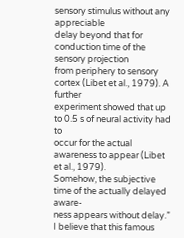sensory stimulus without any appreciable
delay beyond that for conduction time of the sensory projection
from periphery to sensory cortex (Libet et al., 1979). A further
experiment showed that up to 0.5 s of neural activity had to
occur for the actual awareness to appear (Libet et al., 1979).
Somehow, the subjective time of the actually delayed aware-
ness appears without delay.”
I believe that this famous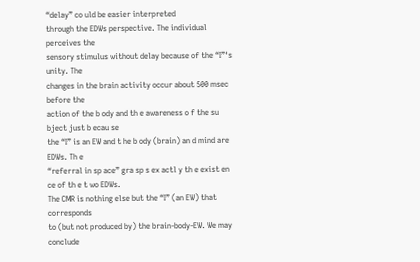“delay” co uld be easier interpreted
through the EDWs perspective. The individual perceives the
sensory stimulus without delay because of the “I”‘s unity. The
changes in the brain activity occur about 500 msec before the
action of the b ody and th e awareness o f the su bject just b ecau se
the “I” is an EW and t he b ody (brain) an d mind are EDWs. Th e
“referral in sp ace” gra sp s ex actl y th e exist en ce of th e t wo EDWs.
The CMR is nothing else but the “I” (an EW) that corresponds
to (but not produced by) the brain-body-EW. We may conclude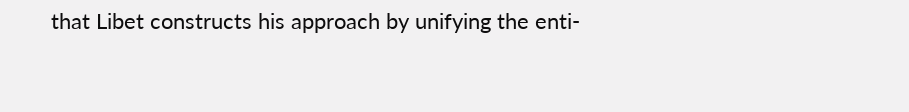that Libet constructs his approach by unifying the enti-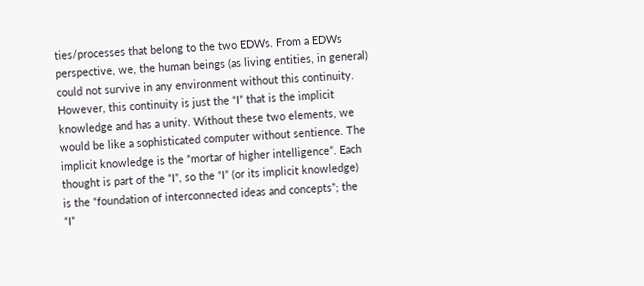ties/processes that belong to the two EDWs. From a EDWs
perspective, we, the human beings (as living entities, in general)
could not survive in any environment without this continuity.
However, this continuity is just the “I” that is the implicit
knowledge and has a unity. Without these two elements, we
would be like a sophisticated computer without sentience. The
implicit knowledge is the “mortar of higher intelligence”. Each
thought is part of the “I”, so the “I” (or its implicit knowledge)
is the “foundation of interconnected ideas and concepts”; the
“I”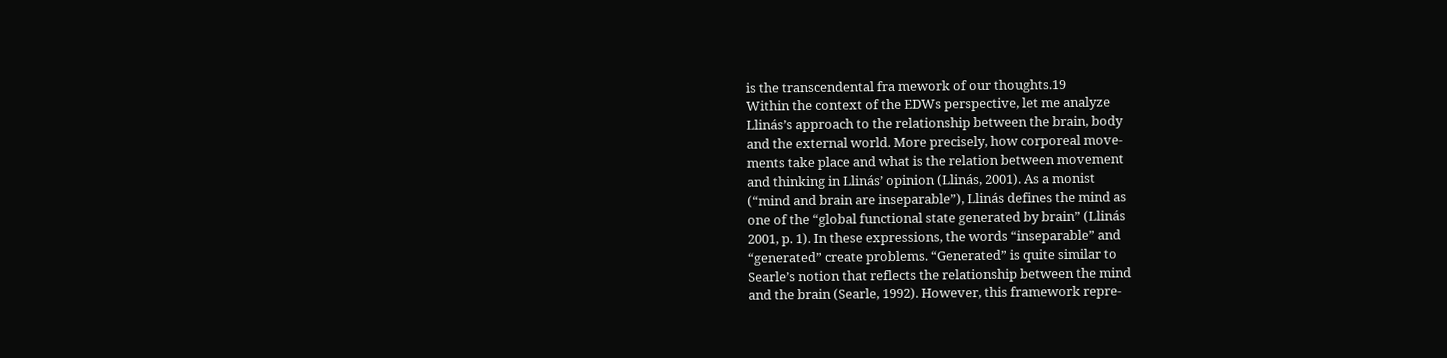is the transcendental fra mework of our thoughts.19
Within the context of the EDWs perspective, let me analyze
Llinás’s approach to the relationship between the brain, body
and the external world. More precisely, how corporeal move-
ments take place and what is the relation between movement
and thinking in Llinás’ opinion (Llinás, 2001). As a monist
(“mind and brain are inseparable”), Llinás defines the mind as
one of the “global functional state generated by brain” (Llinás
2001, p. 1). In these expressions, the words “inseparable” and
“generated” create problems. “Generated” is quite similar to
Searle’s notion that reflects the relationship between the mind
and the brain (Searle, 1992). However, this framework repre-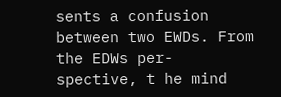sents a confusion between two EWDs. From the EDWs per-
spective, t he mind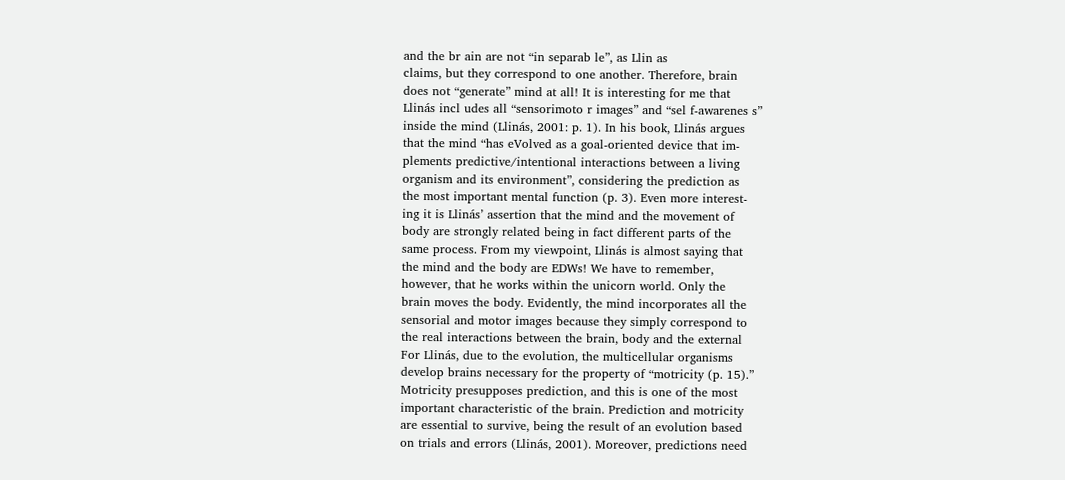and the br ain are not “in separab le”, as Llin as
claims, but they correspond to one another. Therefore, brain
does not “generate” mind at all! It is interesting for me that
Llinás incl udes all “sensorimoto r images” and “sel f-awarenes s”
inside the mind (Llinás, 2001: p. 1). In his book, Llinás argues
that the mind “has eVolved as a goal-oriented device that im-
plements predictive/intentional interactions between a living
organism and its environment”, considering the prediction as
the most important mental function (p. 3). Even more interest-
ing it is Llinás’ assertion that the mind and the movement of
body are strongly related being in fact different parts of the
same process. From my viewpoint, Llinás is almost saying that
the mind and the body are EDWs! We have to remember,
however, that he works within the unicorn world. Only the
brain moves the body. Evidently, the mind incorporates all the
sensorial and motor images because they simply correspond to
the real interactions between the brain, body and the external
For Llinás, due to the evolution, the multicellular organisms
develop brains necessary for the property of “motricity (p. 15).”
Motricity presupposes prediction, and this is one of the most
important characteristic of the brain. Prediction and motricity
are essential to survive, being the result of an evolution based
on trials and errors (Llinás, 2001). Moreover, predictions need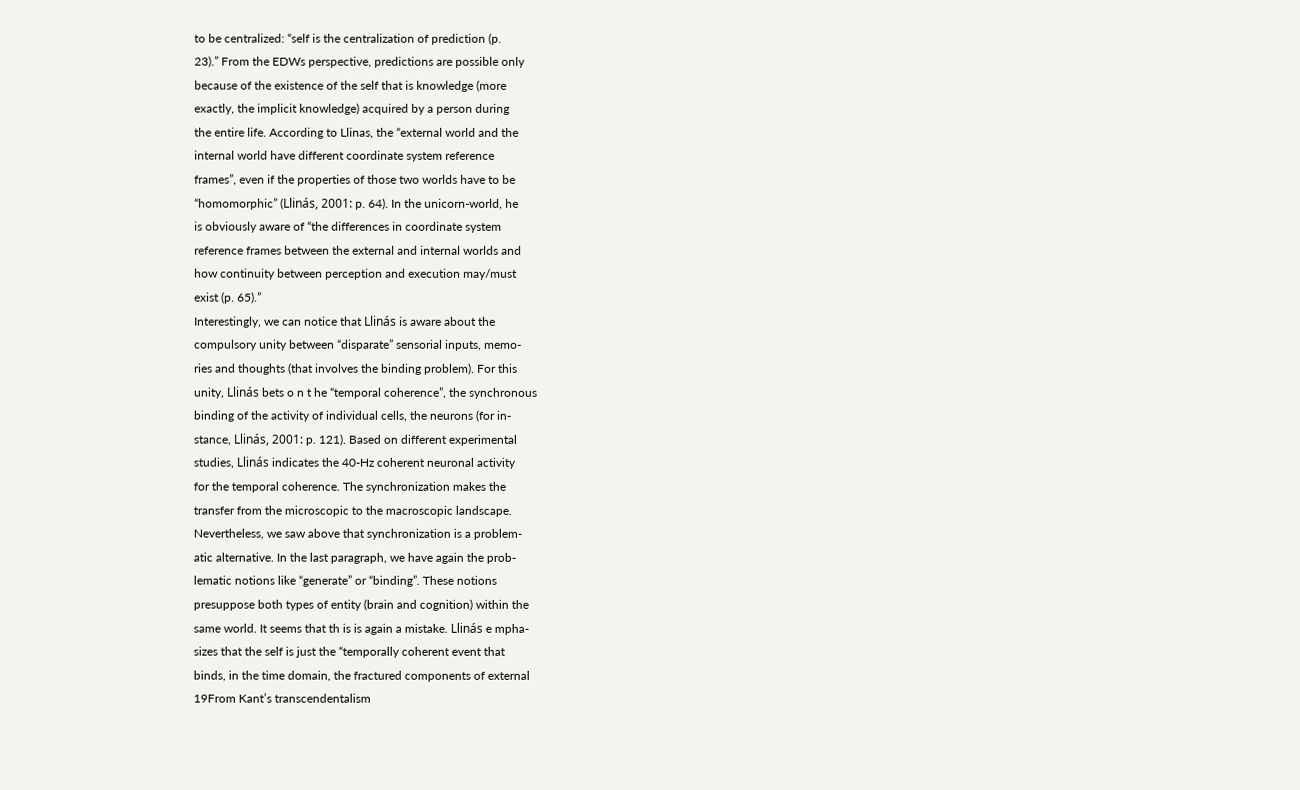to be centralized: “self is the centralization of prediction (p.
23).” From the EDWs perspective, predictions are possible only
because of the existence of the self that is knowledge (more
exactly, the implicit knowledge) acquired by a person during
the entire life. According to Llinas, the “external world and the
internal world have different coordinate system reference
frames”, even if the properties of those two worlds have to be
“homomorphic” (Llinás, 2001: p. 64). In the unicorn-world, he
is obviously aware of “the differences in coordinate system
reference frames between the external and internal worlds and
how continuity between perception and execution may/must
exist (p. 65).”
Interestingly, we can notice that Llinás is aware about the
compulsory unity between “disparate” sensorial inputs, memo-
ries and thoughts (that involves the binding problem). For this
unity, Llinás bets o n t he “temporal coherence”, the synchronous
binding of the activity of individual cells, the neurons (for in-
stance, Llinás, 2001: p. 121). Based on different experimental
studies, Llinás indicates the 40-Hz coherent neuronal activity
for the temporal coherence. The synchronization makes the
transfer from the microscopic to the macroscopic landscape.
Nevertheless, we saw above that synchronization is a problem-
atic alternative. In the last paragraph, we have again the prob-
lematic notions like “generate” or “binding”. These notions
presuppose both types of entity (brain and cognition) within the
same world. It seems that th is is again a mistake. Llinás e mpha-
sizes that the self is just the “temporally coherent event that
binds, in the time domain, the fractured components of external
19From Kant’s transcendentalism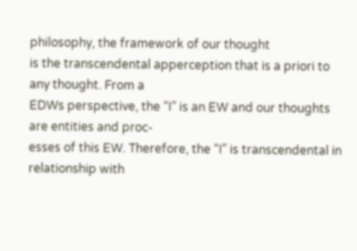philosophy, the framework of our thought
is the transcendental apperception that is a priori to any thought. From a
EDWs perspective, the “I” is an EW and our thoughts are entities and proc-
esses of this EW. Therefore, the “I” is transcendental in relationship with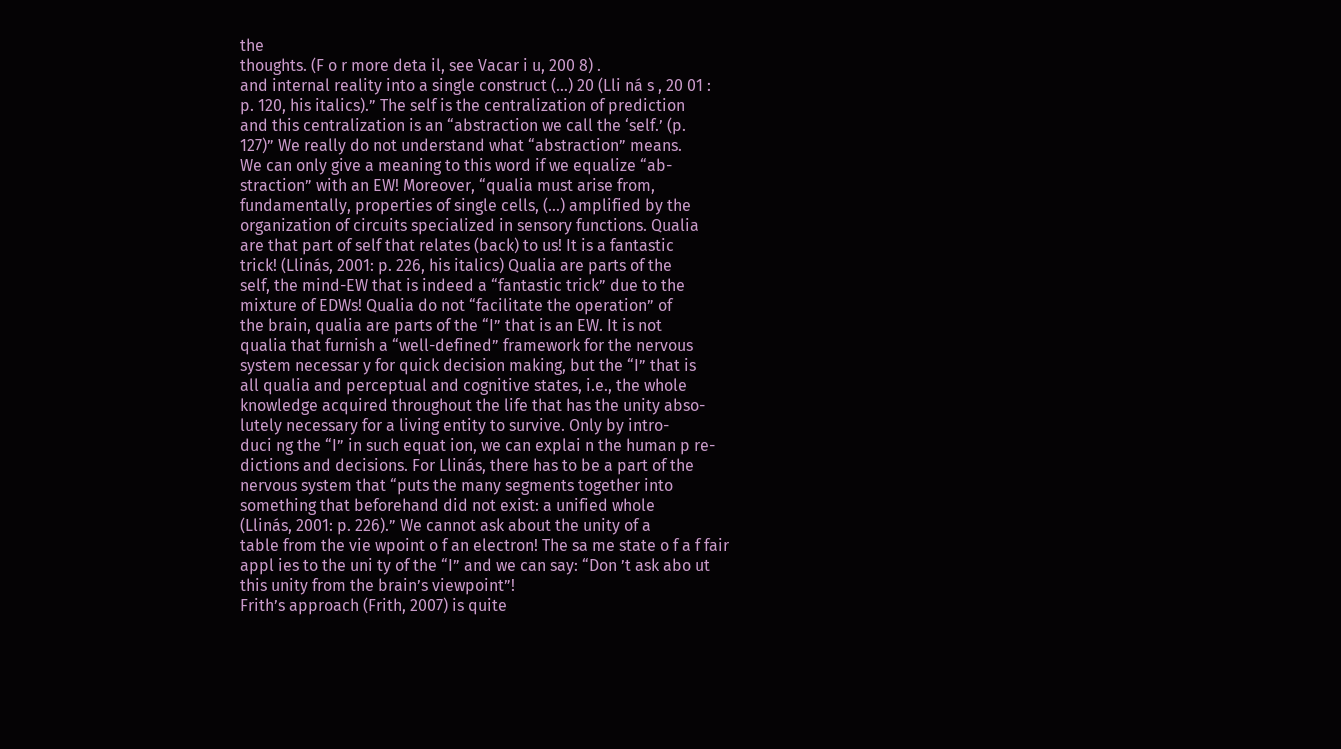the
thoughts. (F o r more deta il, see Vacar i u, 200 8) .
and internal reality into a single construct (…) 20 (Lli ná s , 20 01 :
p. 120, his italics).” The self is the centralization of prediction
and this centralization is an “abstraction we call the ‘self.’ (p.
127)” We really do not understand what “abstraction” means.
We can only give a meaning to this word if we equalize “ab-
straction” with an EW! Moreover, “qualia must arise from,
fundamentally, properties of single cells, (…) amplified by the
organization of circuits specialized in sensory functions. Qualia
are that part of self that relates (back) to us! It is a fantastic
trick! (Llinás, 2001: p. 226, his italics) Qualia are parts of the
self, the mind-EW that is indeed a “fantastic trick” due to the
mixture of EDWs! Qualia do not “facilitate the operation” of
the brain, qualia are parts of the “I” that is an EW. It is not
qualia that furnish a “well-defined” framework for the nervous
system necessar y for quick decision making, but the “I” that is
all qualia and perceptual and cognitive states, i.e., the whole
knowledge acquired throughout the life that has the unity abso-
lutely necessary for a living entity to survive. Only by intro-
duci ng the “I” in such equat ion, we can explai n the human p re-
dictions and decisions. For Llinás, there has to be a part of the
nervous system that “puts the many segments together into
something that beforehand did not exist: a unified whole
(Llinás, 2001: p. 226).” We cannot ask about the unity of a
table from the vie wpoint o f an electron! The sa me state o f a f fair
appl ies to the uni ty of the “I” and we can say: “Don ’t ask abo ut
this unity from the brain’s viewpoint”!
Frith’s approach (Frith, 2007) is quite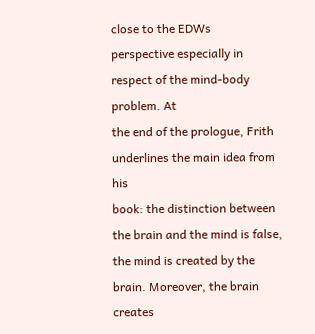close to the EDWs
perspective especially in respect of the mind-body problem. At
the end of the prologue, Frith underlines the main idea from his
book: the distinction between the brain and the mind is false,
the mind is created by the brain. Moreover, the brain creates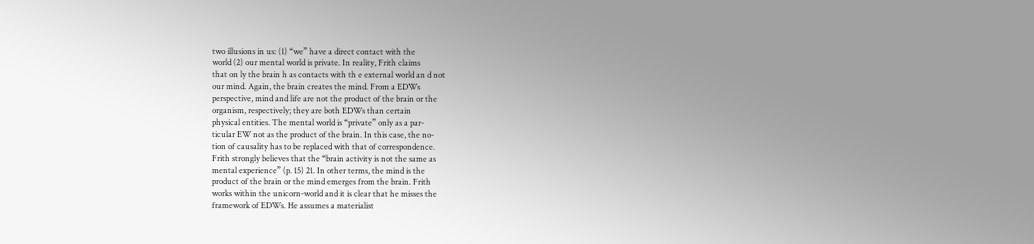two illusions in us: (1) “we” have a direct contact with the
world (2) our mental world is private. In reality, Frith claims
that on ly the brain h as contacts with th e external world an d not
our mind. Again, the brain creates the mind. From a EDWs
perspective, mind and life are not the product of the brain or the
organism, respectively; they are both EDWs than certain
physical entities. The mental world is “private” only as a par-
ticular EW not as the product of the brain. In this case, the no-
tion of causality has to be replaced with that of correspondence.
Frith strongly believes that the “brain activity is not the same as
mental experience” (p. 15) 21. In other terms, the mind is the
product of the brain or the mind emerges from the brain. Frith
works within the unicorn-world and it is clear that he misses the
framework of EDWs. He assumes a materialist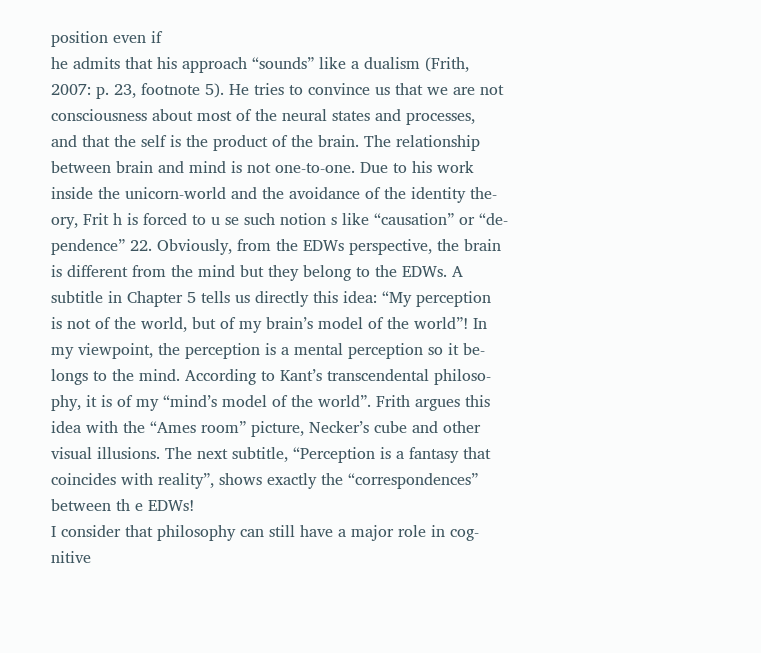position even if
he admits that his approach “sounds” like a dualism (Frith,
2007: p. 23, footnote 5). He tries to convince us that we are not
consciousness about most of the neural states and processes,
and that the self is the product of the brain. The relationship
between brain and mind is not one-to-one. Due to his work
inside the unicorn-world and the avoidance of the identity the-
ory, Frit h is forced to u se such notion s like “causation” or “de-
pendence” 22. Obviously, from the EDWs perspective, the brain
is different from the mind but they belong to the EDWs. A
subtitle in Chapter 5 tells us directly this idea: “My perception
is not of the world, but of my brain’s model of the world”! In
my viewpoint, the perception is a mental perception so it be-
longs to the mind. According to Kant’s transcendental philoso-
phy, it is of my “mind’s model of the world”. Frith argues this
idea with the “Ames room” picture, Necker’s cube and other
visual illusions. The next subtitle, “Perception is a fantasy that
coincides with reality”, shows exactly the “correspondences”
between th e EDWs!
I consider that philosophy can still have a major role in cog-
nitive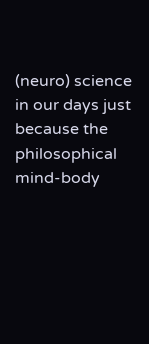(neuro) science in our days just because the philosophical
mind-body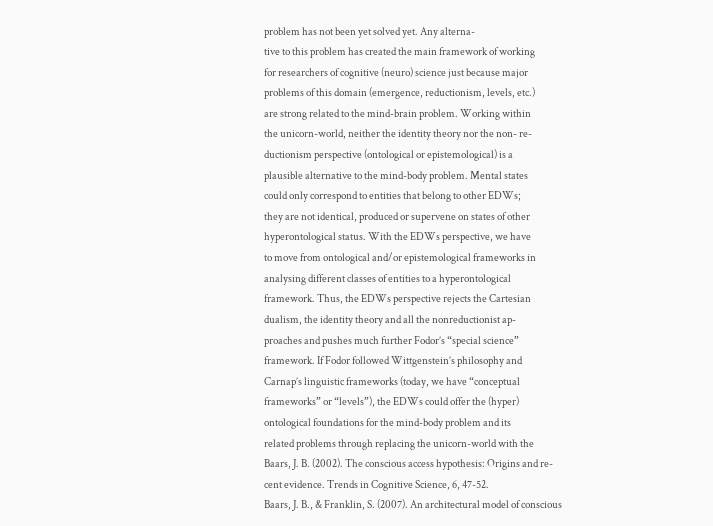problem has not been yet solved yet. Any alterna-
tive to this problem has created the main framework of working
for researchers of cognitive (neuro) science just because major
problems of this domain (emergence, reductionism, levels, etc.)
are strong related to the mind-brain problem. Working within
the unicorn-world, neither the identity theory nor the non- re-
ductionism perspective (ontological or epistemological) is a
plausible alternative to the mind-body problem. Mental states
could only correspond to entities that belong to other EDWs;
they are not identical, produced or supervene on states of other
hyperontological status. With the EDWs perspective, we have
to move from ontological and/or epistemological frameworks in
analysing different classes of entities to a hyperontological
framework. Thus, the EDWs perspective rejects the Cartesian
dualism, the identity theory and all the nonreductionist ap-
proaches and pushes much further Fodor’s “special science”
framework. If Fodor followed Wittgenstein’s philosophy and
Carnap’s linguistic frameworks (today, we have “conceptual
frameworks” or “levels”), the EDWs could offer the (hyper)
ontological foundations for the mind-body problem and its
related problems through replacing the unicorn-world with the
Baars, J. B. (2002). The conscious access hypothesis: Origins and re-
cent evidence. Trends in Cognitive Science, 6, 47-52.
Baars, J. B., & Franklin, S. (2007). An architectural model of conscious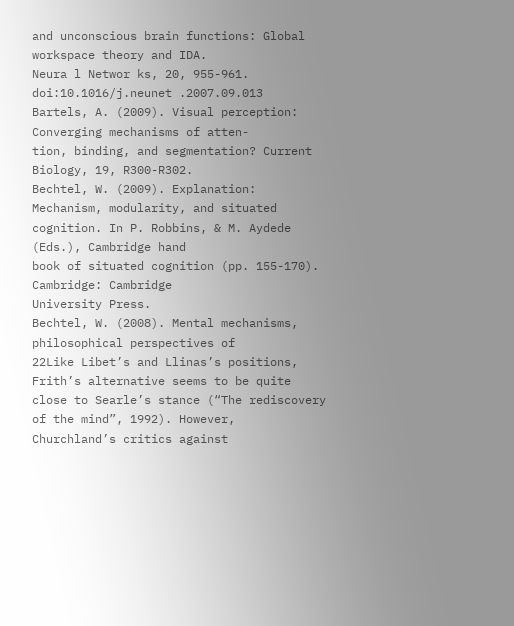and unconscious brain functions: Global workspace theory and IDA.
Neura l Networ ks, 20, 955-961. doi:10.1016/j.neunet .2007.09.013
Bartels, A. (2009). Visual perception: Converging mechanisms of atten-
tion, binding, and segmentation? Current Biology, 19, R300-R302.
Bechtel, W. (2009). Explanation: Mechanism, modularity, and situated
cognition. In P. Robbins, & M. Aydede (Eds.), Cambridge hand
book of situated cognition (pp. 155-170). Cambridge: Cambridge
University Press.
Bechtel, W. (2008). Mental mechanisms, philosophical perspectives of
22Like Libet’s and Llinas’s positions, Frith’s alternative seems to be quite
close to Searle’s stance (“The rediscovery of the mind”, 1992). However,
Churchland’s critics against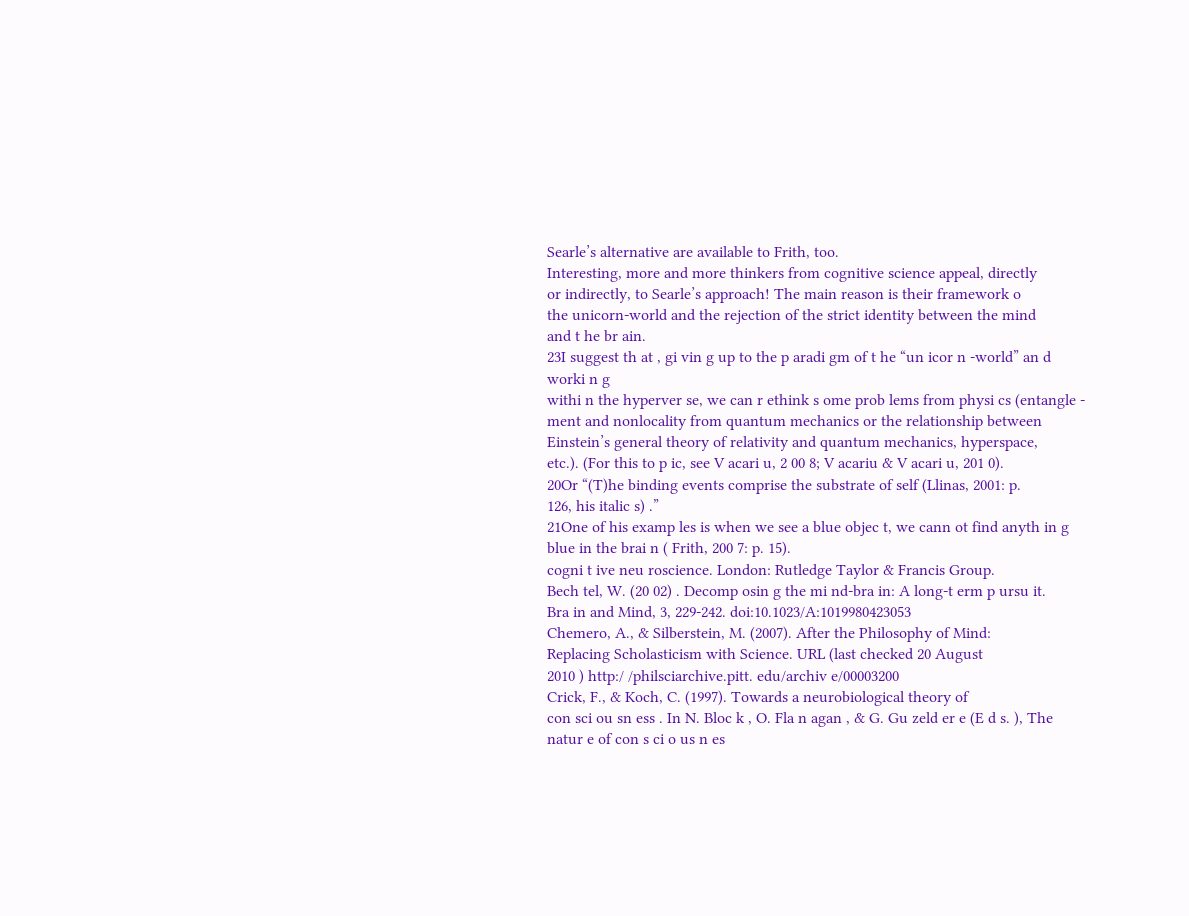Searle’s alternative are available to Frith, too.
Interesting, more and more thinkers from cognitive science appeal, directly
or indirectly, to Searle’s approach! The main reason is their framework o
the unicorn-world and the rejection of the strict identity between the mind
and t he br ain.
23I suggest th at , gi vin g up to the p aradi gm of t he “un icor n -world” an d worki n g
withi n the hyperver se, we can r ethink s ome prob lems from physi cs (entangle -
ment and nonlocality from quantum mechanics or the relationship between
Einstein’s general theory of relativity and quantum mechanics, hyperspace,
etc.). (For this to p ic, see V acari u, 2 00 8; V acariu & V acari u, 201 0).
20Or “(T)he binding events comprise the substrate of self (Llinas, 2001: p.
126, his italic s) .”
21One of his examp les is when we see a blue objec t, we cann ot find anyth in g
blue in the brai n ( Frith, 200 7: p. 15).
cogni t ive neu roscience. London: Rutledge Taylor & Francis Group.
Bech tel, W. (20 02) . Decomp osin g the mi nd-bra in: A long-t erm p ursu it.
Bra in and Mind, 3, 229-242. doi:10.1023/A:1019980423053
Chemero, A., & Silberstein, M. (2007). After the Philosophy of Mind:
Replacing Scholasticism with Science. URL (last checked 20 August
2010 ) http:/ /philsciarchive.pitt. edu/archiv e/00003200
Crick, F., & Koch, C. (1997). Towards a neurobiological theory of
con sci ou sn ess . In N. Bloc k , O. Fla n agan , & G. Gu zeld er e (E d s. ), The
natur e of con s ci o us n es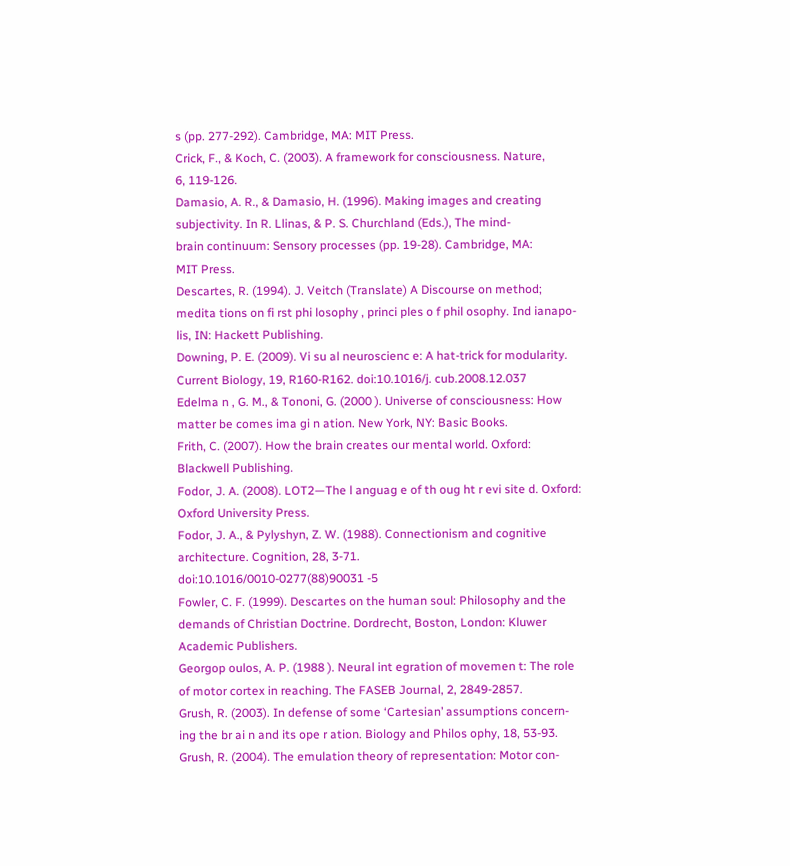s (pp. 277-292). Cambridge, MA: MIT Press.
Crick, F., & Koch, C. (2003). A framework for consciousness. Nature,
6, 119-126.
Damasio, A. R., & Damasio, H. (1996). Making images and creating
subjectivity. In R. Llinas, & P. S. Churchland (Eds.), The mind-
brain continuum: Sensory processes (pp. 19-28). Cambridge, MA:
MIT Press.
Descartes, R. (1994). J. Veitch (Translate) A Discourse on method;
medita tions on fi rst phi losophy , princi ples o f phil osophy. Ind ianapo-
lis, IN: Hackett Publishing.
Downing, P. E. (2009). Vi su al neuroscienc e: A hat-trick for modularity.
Current Biology, 19, R160-R162. doi:10.1016/j. cub.2008.12.037
Edelma n , G. M., & Tononi, G. (2000 ). Universe of consciousness: How
matter be comes ima gi n ation. New York, NY: Basic Books.
Frith, C. (2007). How the brain creates our mental world. Oxford:
Blackwell Publishing.
Fodor, J. A. (2008). LOT2—The l anguag e of th oug ht r evi site d. Oxford:
Oxford University Press.
Fodor, J. A., & Pylyshyn, Z. W. (1988). Connectionism and cognitive
architecture. Cognition, 28, 3-71.
doi:10.1016/0010-0277(88)90031 -5
Fowler, C. F. (1999). Descartes on the human soul: Philosophy and the
demands of Christian Doctrine. Dordrecht, Boston, London: Kluwer
Academic Publishers.
Georgop oulos, A. P. (1988 ). Neural int egration of movemen t: The role
of motor cortex in reaching. The FASEB Journal, 2, 2849-2857.
Grush, R. (2003). In defense of some ‘Cartesian’ assumptions concern-
ing the br ai n and its ope r ation. Biology and Philos ophy, 18, 53-93.
Grush, R. (2004). The emulation theory of representation: Motor con-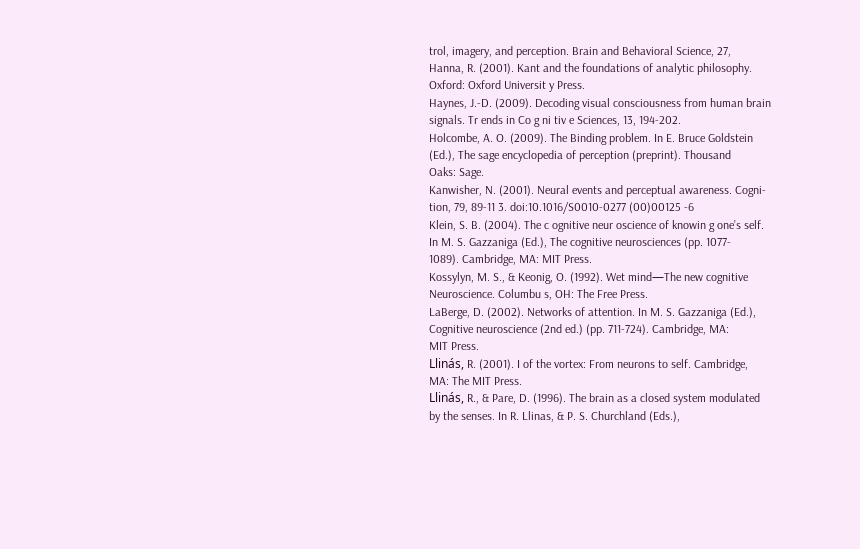trol, imagery, and perception. Brain and Behavioral Science, 27,
Hanna, R. (2001). Kant and the foundations of analytic philosophy.
Oxford: Oxford Universit y Press.
Haynes, J.-D. (2009). Decoding visual consciousness from human brain
signals. Tr ends in Co g ni tiv e Sciences, 13, 194-202.
Holcombe, A. O. (2009). The Binding problem. In E. Bruce Goldstein
(Ed.), The sage encyclopedia of perception (preprint). Thousand
Oaks: Sage.
Kanwisher, N. (2001). Neural events and perceptual awareness. Cogni-
tion, 79, 89-11 3. doi:10.1016/S0010-0277 (00)00125 -6
Klein, S. B. (2004). The c ognitive neur oscience of knowin g one’s self.
In M. S. Gazzaniga (Ed.), The cognitive neurosciences (pp. 1077-
1089). Cambridge, MA: MIT Press.
Kossylyn, M. S., & Keonig, O. (1992). Wet mind—The new cognitive
Neuroscience. Columbu s, OH: The Free Press.
LaBerge, D. (2002). Networks of attention. In M. S. Gazzaniga (Ed.),
Cognitive neuroscience (2nd ed.) (pp. 711-724). Cambridge, MA:
MIT Press.
Llinás, R. (2001). I of the vortex: From neurons to self. Cambridge,
MA: The MIT Press.
Llinás, R., & Pare, D. (1996). The brain as a closed system modulated
by the senses. In R. Llinas, & P. S. Churchland (Eds.),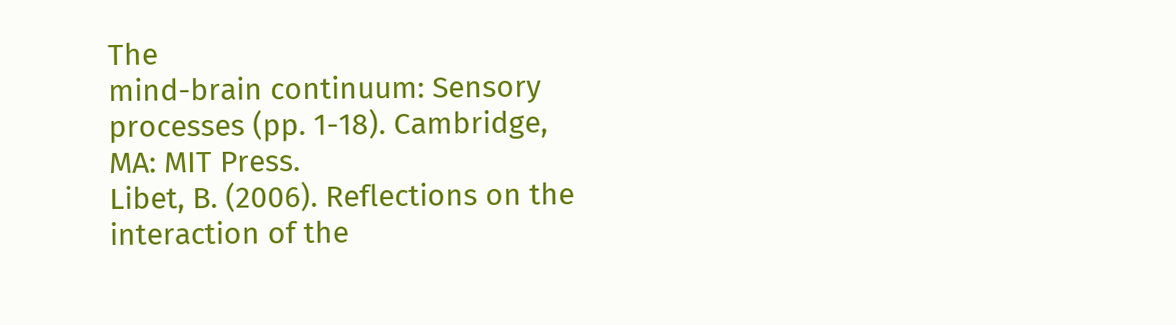The
mind-brain continuum: Sensory processes (pp. 1-18). Cambridge,
MA: MIT Press.
Libet, B. (2006). Reflections on the interaction of the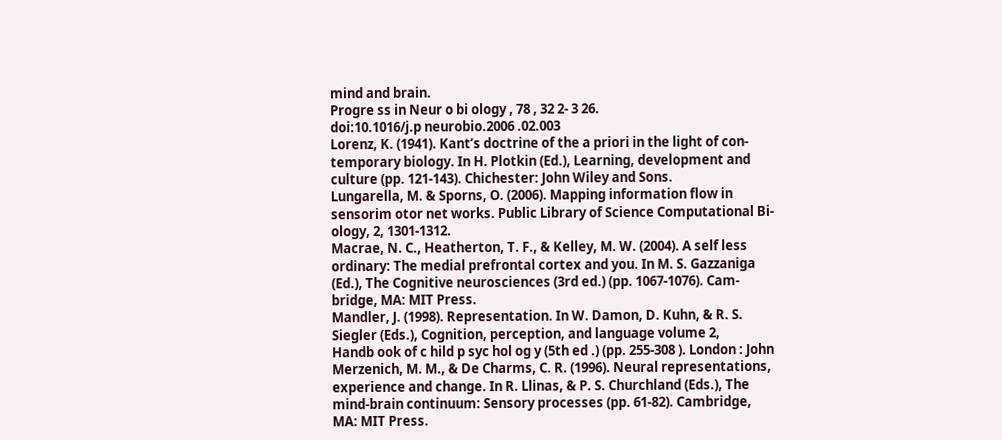mind and brain.
Progre ss in Neur o bi ology , 78 , 32 2- 3 26.
doi:10.1016/j.p neurobio.2006 .02.003
Lorenz, K. (1941). Kant’s doctrine of the a priori in the light of con-
temporary biology. In H. Plotkin (Ed.), Learning, development and
culture (pp. 121-143). Chichester: John Wiley and Sons.
Lungarella, M. & Sporns, O. (2006). Mapping information flow in
sensorim otor net works. Public Library of Science Computational Bi-
ology, 2, 1301-1312.
Macrae, N. C., Heatherton, T. F., & Kelley, M. W. (2004). A self less
ordinary: The medial prefrontal cortex and you. In M. S. Gazzaniga
(Ed.), The Cognitive neurosciences (3rd ed.) (pp. 1067-1076). Cam-
bridge, MA: MIT Press.
Mandler, J. (1998). Representation. In W. Damon, D. Kuhn, & R. S.
Siegler (Eds.), Cognition, perception, and language volume 2,
Handb ook of c hild p syc hol og y (5th ed .) (pp. 255-308 ). London : John
Merzenich, M. M., & De Charms, C. R. (1996). Neural representations,
experience and change. In R. Llinas, & P. S. Churchland (Eds.), The
mind-brain continuum: Sensory processes (pp. 61-82). Cambridge,
MA: MIT Press.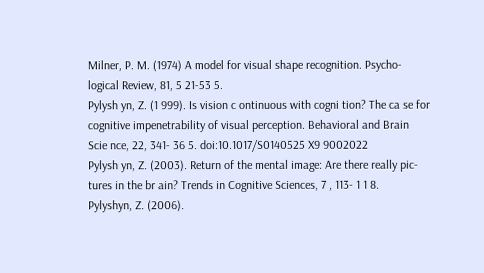Milner, P. M. (1974) A model for visual shape recognition. Psycho-
logical Review, 81, 5 21-53 5.
Pylysh yn, Z. (1 999). Is vision c ontinuous with cogni tion? The ca se for
cognitive impenetrability of visual perception. Behavioral and Brain
Scie nce, 22, 341- 36 5. doi:10.1017/S0140525 X9 9002022
Pylysh yn, Z. (2003). Return of the mental image: Are there really pic-
tures in the br ain? Trends in Cognitive Sciences, 7 , 113- 1 1 8.
Pylyshyn, Z. (2006).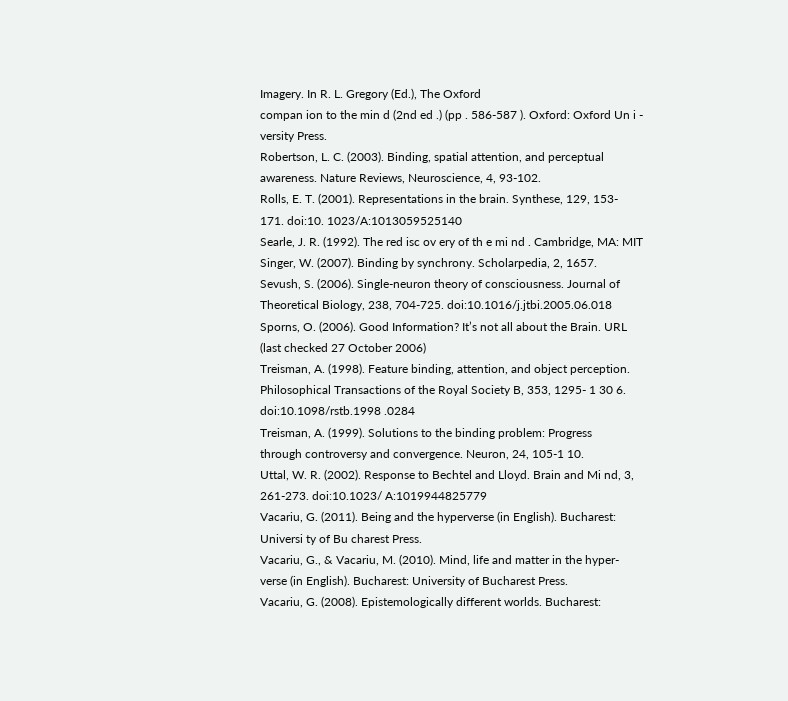Imagery. In R. L. Gregory (Ed.), The Oxford
compan ion to the min d (2nd ed .) (pp . 586-587 ). Oxford: Oxford Un i -
versity Press.
Robertson, L. C. (2003). Binding, spatial attention, and perceptual
awareness. Nature Reviews, Neuroscience, 4, 93-102.
Rolls, E. T. (2001). Representations in the brain. Synthese, 129, 153-
171. doi:10. 1023/A:1013059525140
Searle, J. R. (1992). The red isc ov ery of th e mi nd . Cambridge, MA: MIT
Singer, W. (2007). Binding by synchrony. Scholarpedia, 2, 1657.
Sevush, S. (2006). Single-neuron theory of consciousness. Journal of
Theoretical Biology, 238, 704-725. doi:10.1016/j.jtbi.2005.06.018
Sporns, O. (2006). Good Information? It’s not all about the Brain. URL
(last checked 27 October 2006)
Treisman, A. (1998). Feature binding, attention, and object perception.
Philosophical Transactions of the Royal Society B, 353, 1295- 1 30 6.
doi:10.1098/rstb.1998 .0284
Treisman, A. (1999). Solutions to the binding problem: Progress
through controversy and convergence. Neuron, 24, 105-1 10.
Uttal, W. R. (2002). Response to Bechtel and Lloyd. Brain and Mi nd, 3,
261-273. doi:10.1023/ A:1019944825779
Vacariu, G. (2011). Being and the hyperverse (in English). Bucharest:
Universi ty of Bu charest Press.
Vacariu, G., & Vacariu, M. (2010). Mind, life and matter in the hyper-
verse (in English). Bucharest: University of Bucharest Press.
Vacariu, G. (2008). Epistemologically different worlds. Bucharest: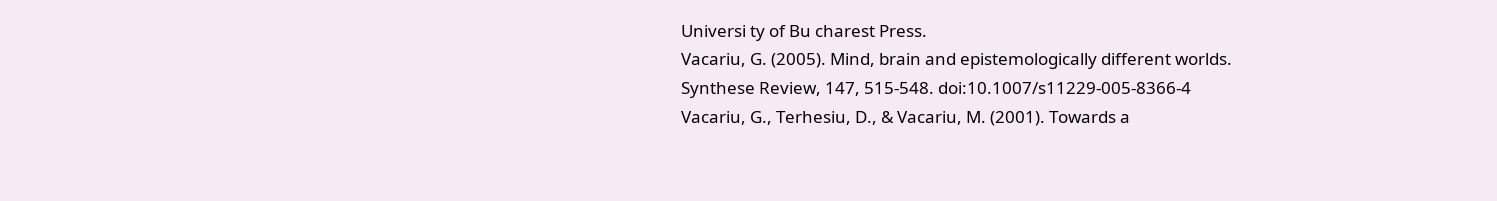Universi ty of Bu charest Press.
Vacariu, G. (2005). Mind, brain and epistemologically different worlds.
Synthese Review, 147, 515-548. doi:10.1007/s11229-005-8366-4
Vacariu, G., Terhesiu, D., & Vacariu, M. (2001). Towards a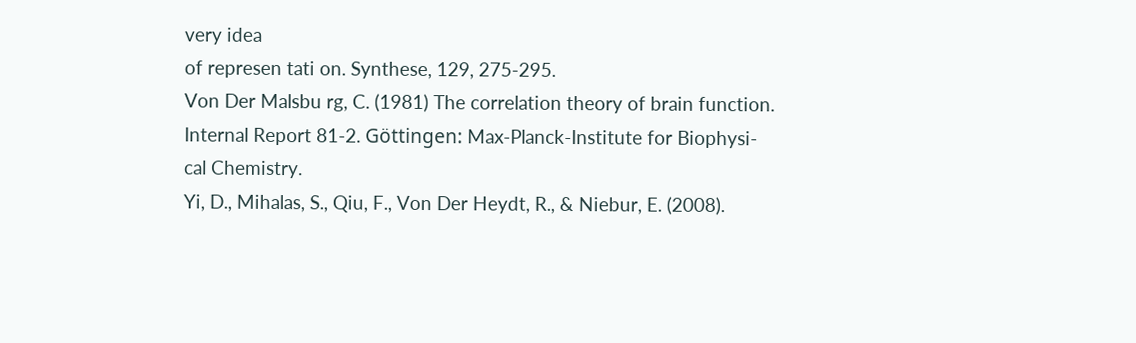very idea
of represen tati on. Synthese, 129, 275-295.
Von Der Malsbu rg, C. (1981) The correlation theory of brain function.
Internal Report 81-2. Göttingen: Max-Planck-Institute for Biophysi-
cal Chemistry.
Yi, D., Mihalas, S., Qiu, F., Von Der Heydt, R., & Niebur, E. (2008).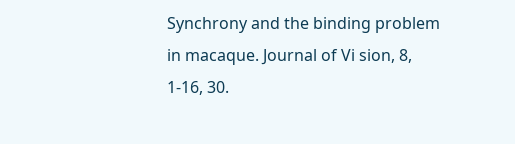Synchrony and the binding problem in macaque. Journal of Vi sion, 8,
1-16, 30.